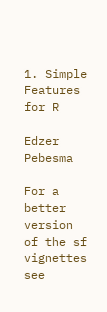1. Simple Features for R

Edzer Pebesma

For a better version of the sf vignettes see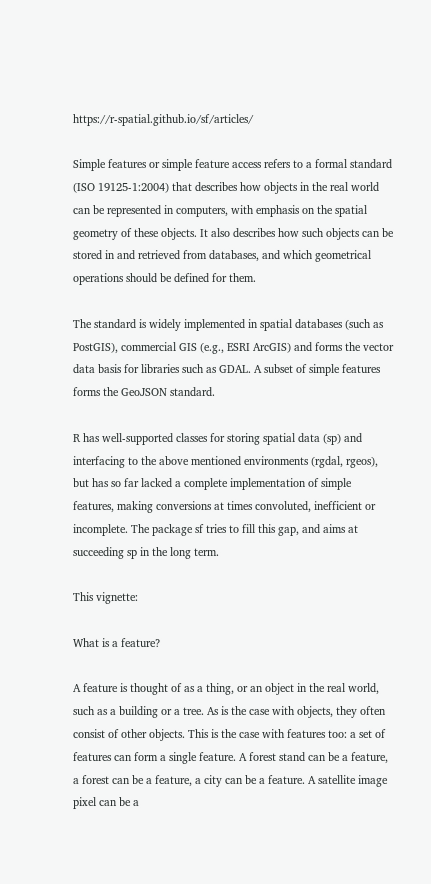https://r-spatial.github.io/sf/articles/

Simple features or simple feature access refers to a formal standard (ISO 19125-1:2004) that describes how objects in the real world can be represented in computers, with emphasis on the spatial geometry of these objects. It also describes how such objects can be stored in and retrieved from databases, and which geometrical operations should be defined for them.

The standard is widely implemented in spatial databases (such as PostGIS), commercial GIS (e.g., ESRI ArcGIS) and forms the vector data basis for libraries such as GDAL. A subset of simple features forms the GeoJSON standard.

R has well-supported classes for storing spatial data (sp) and interfacing to the above mentioned environments (rgdal, rgeos), but has so far lacked a complete implementation of simple features, making conversions at times convoluted, inefficient or incomplete. The package sf tries to fill this gap, and aims at succeeding sp in the long term.

This vignette:

What is a feature?

A feature is thought of as a thing, or an object in the real world, such as a building or a tree. As is the case with objects, they often consist of other objects. This is the case with features too: a set of features can form a single feature. A forest stand can be a feature, a forest can be a feature, a city can be a feature. A satellite image pixel can be a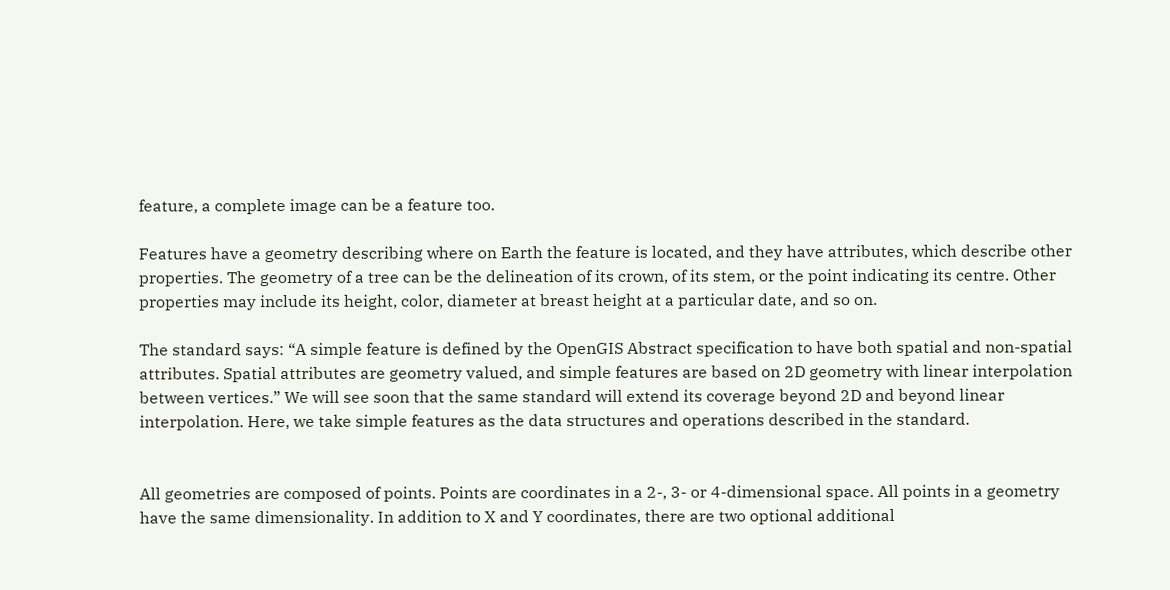feature, a complete image can be a feature too.

Features have a geometry describing where on Earth the feature is located, and they have attributes, which describe other properties. The geometry of a tree can be the delineation of its crown, of its stem, or the point indicating its centre. Other properties may include its height, color, diameter at breast height at a particular date, and so on.

The standard says: “A simple feature is defined by the OpenGIS Abstract specification to have both spatial and non-spatial attributes. Spatial attributes are geometry valued, and simple features are based on 2D geometry with linear interpolation between vertices.” We will see soon that the same standard will extend its coverage beyond 2D and beyond linear interpolation. Here, we take simple features as the data structures and operations described in the standard.


All geometries are composed of points. Points are coordinates in a 2-, 3- or 4-dimensional space. All points in a geometry have the same dimensionality. In addition to X and Y coordinates, there are two optional additional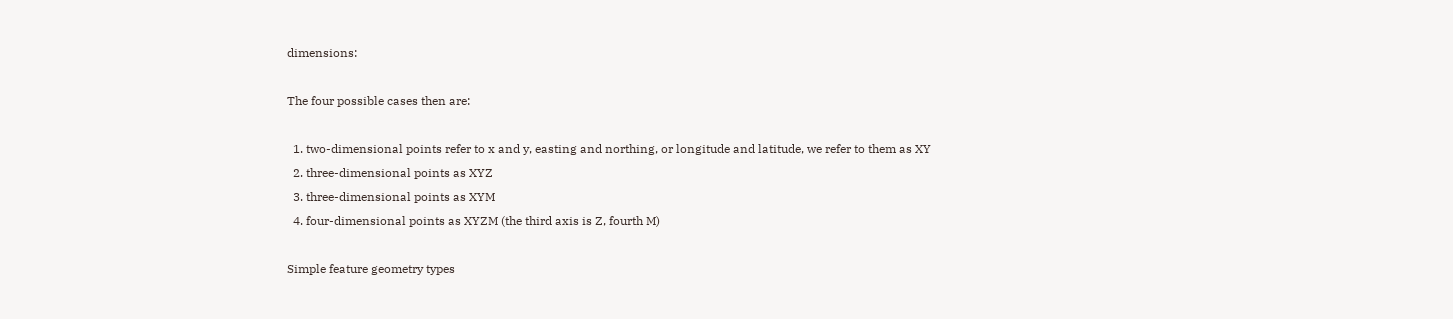dimensions:

The four possible cases then are:

  1. two-dimensional points refer to x and y, easting and northing, or longitude and latitude, we refer to them as XY
  2. three-dimensional points as XYZ
  3. three-dimensional points as XYM
  4. four-dimensional points as XYZM (the third axis is Z, fourth M)

Simple feature geometry types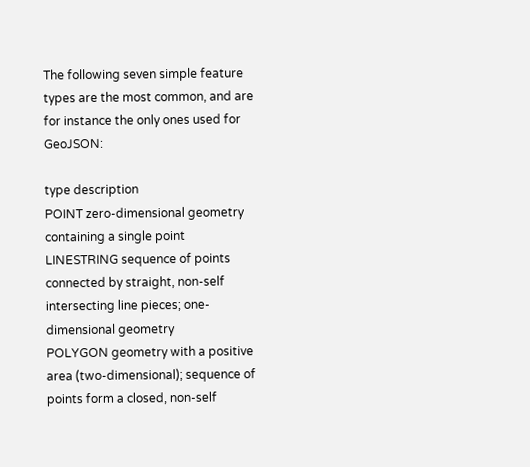The following seven simple feature types are the most common, and are for instance the only ones used for GeoJSON:

type description
POINT zero-dimensional geometry containing a single point
LINESTRING sequence of points connected by straight, non-self intersecting line pieces; one-dimensional geometry
POLYGON geometry with a positive area (two-dimensional); sequence of points form a closed, non-self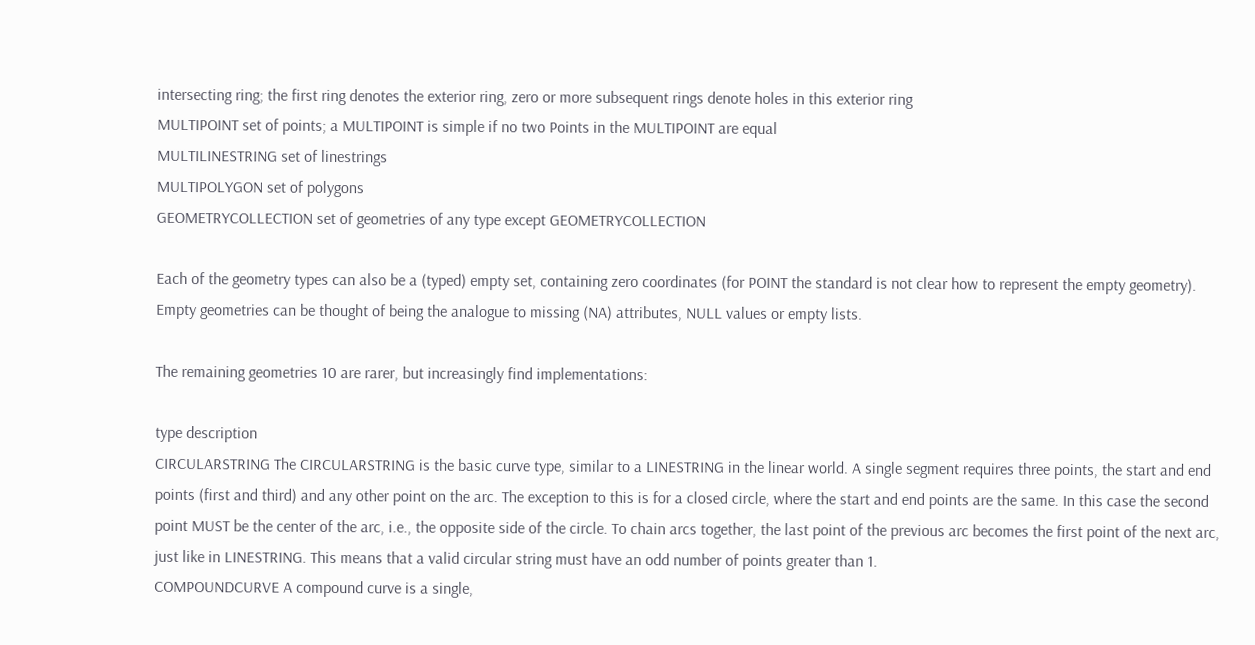intersecting ring; the first ring denotes the exterior ring, zero or more subsequent rings denote holes in this exterior ring
MULTIPOINT set of points; a MULTIPOINT is simple if no two Points in the MULTIPOINT are equal
MULTILINESTRING set of linestrings
MULTIPOLYGON set of polygons
GEOMETRYCOLLECTION set of geometries of any type except GEOMETRYCOLLECTION

Each of the geometry types can also be a (typed) empty set, containing zero coordinates (for POINT the standard is not clear how to represent the empty geometry). Empty geometries can be thought of being the analogue to missing (NA) attributes, NULL values or empty lists.

The remaining geometries 10 are rarer, but increasingly find implementations:

type description
CIRCULARSTRING The CIRCULARSTRING is the basic curve type, similar to a LINESTRING in the linear world. A single segment requires three points, the start and end points (first and third) and any other point on the arc. The exception to this is for a closed circle, where the start and end points are the same. In this case the second point MUST be the center of the arc, i.e., the opposite side of the circle. To chain arcs together, the last point of the previous arc becomes the first point of the next arc, just like in LINESTRING. This means that a valid circular string must have an odd number of points greater than 1.
COMPOUNDCURVE A compound curve is a single,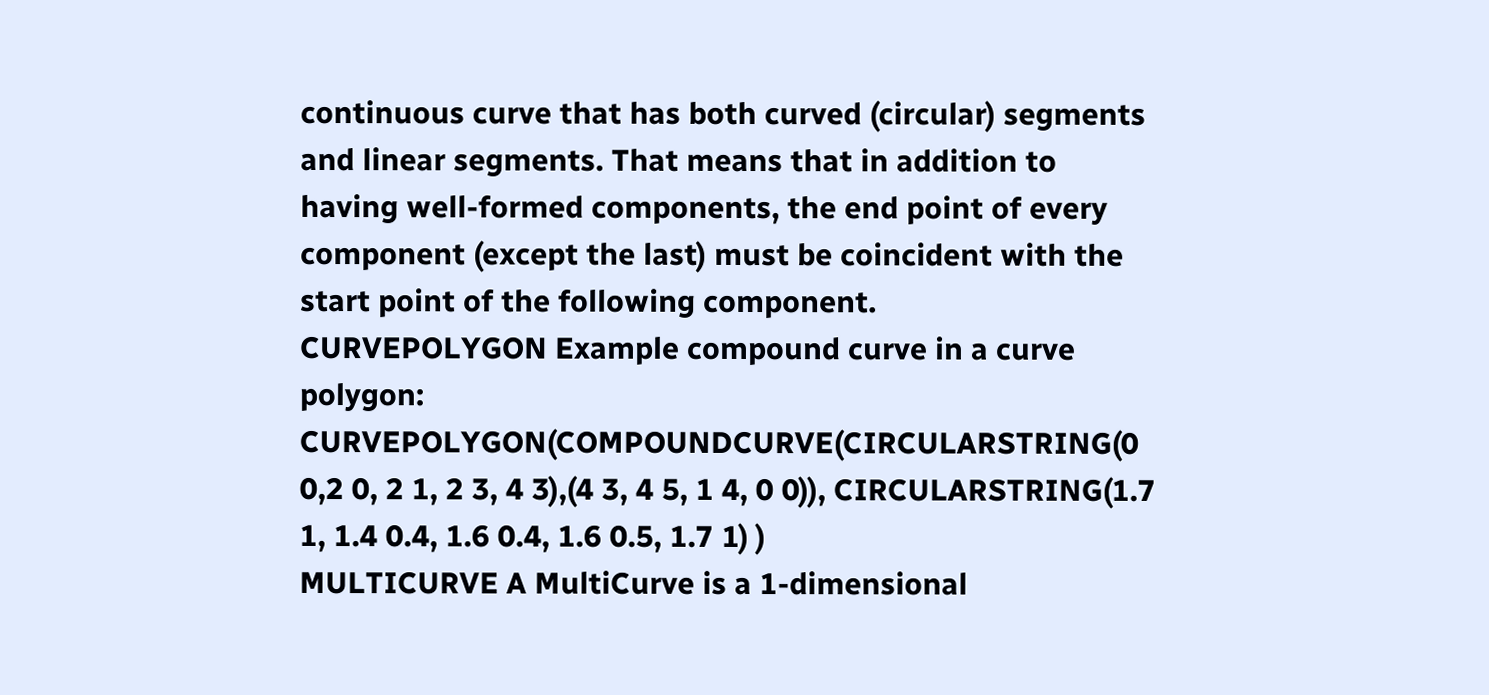continuous curve that has both curved (circular) segments and linear segments. That means that in addition to having well-formed components, the end point of every component (except the last) must be coincident with the start point of the following component.
CURVEPOLYGON Example compound curve in a curve polygon: CURVEPOLYGON(COMPOUNDCURVE(CIRCULARSTRING(0 0,2 0, 2 1, 2 3, 4 3),(4 3, 4 5, 1 4, 0 0)), CIRCULARSTRING(1.7 1, 1.4 0.4, 1.6 0.4, 1.6 0.5, 1.7 1) )
MULTICURVE A MultiCurve is a 1-dimensional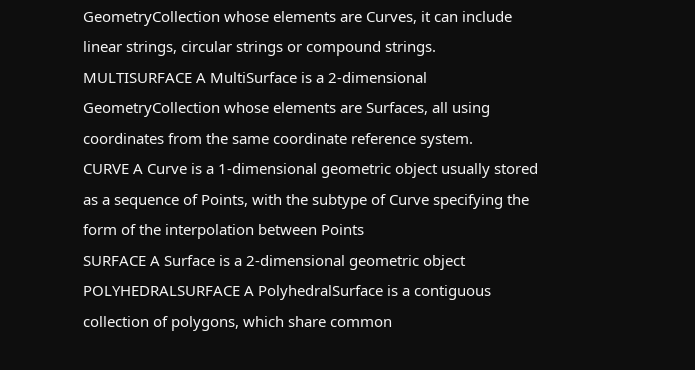GeometryCollection whose elements are Curves, it can include linear strings, circular strings or compound strings.
MULTISURFACE A MultiSurface is a 2-dimensional GeometryCollection whose elements are Surfaces, all using coordinates from the same coordinate reference system.
CURVE A Curve is a 1-dimensional geometric object usually stored as a sequence of Points, with the subtype of Curve specifying the form of the interpolation between Points
SURFACE A Surface is a 2-dimensional geometric object
POLYHEDRALSURFACE A PolyhedralSurface is a contiguous collection of polygons, which share common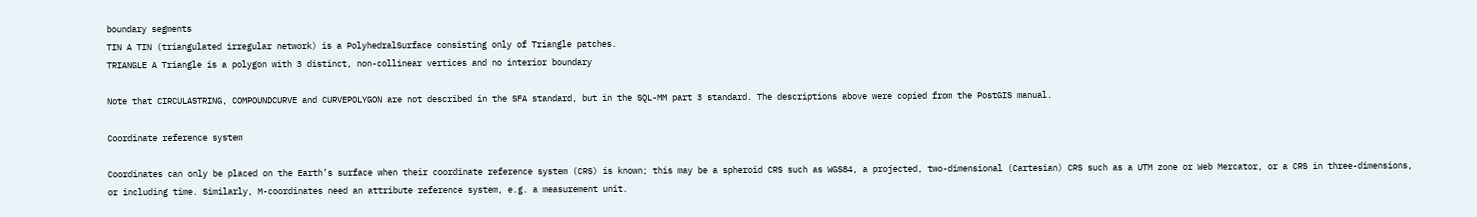boundary segments
TIN A TIN (triangulated irregular network) is a PolyhedralSurface consisting only of Triangle patches.
TRIANGLE A Triangle is a polygon with 3 distinct, non-collinear vertices and no interior boundary

Note that CIRCULASTRING, COMPOUNDCURVE and CURVEPOLYGON are not described in the SFA standard, but in the SQL-MM part 3 standard. The descriptions above were copied from the PostGIS manual.

Coordinate reference system

Coordinates can only be placed on the Earth’s surface when their coordinate reference system (CRS) is known; this may be a spheroid CRS such as WGS84, a projected, two-dimensional (Cartesian) CRS such as a UTM zone or Web Mercator, or a CRS in three-dimensions, or including time. Similarly, M-coordinates need an attribute reference system, e.g. a measurement unit.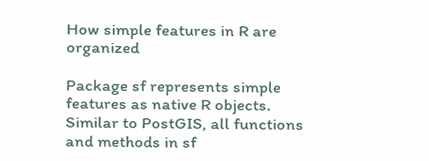How simple features in R are organized

Package sf represents simple features as native R objects. Similar to PostGIS, all functions and methods in sf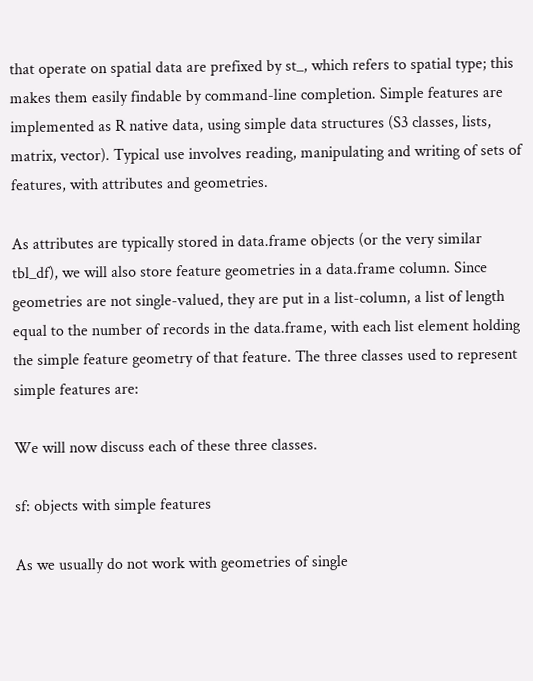that operate on spatial data are prefixed by st_, which refers to spatial type; this makes them easily findable by command-line completion. Simple features are implemented as R native data, using simple data structures (S3 classes, lists, matrix, vector). Typical use involves reading, manipulating and writing of sets of features, with attributes and geometries.

As attributes are typically stored in data.frame objects (or the very similar tbl_df), we will also store feature geometries in a data.frame column. Since geometries are not single-valued, they are put in a list-column, a list of length equal to the number of records in the data.frame, with each list element holding the simple feature geometry of that feature. The three classes used to represent simple features are:

We will now discuss each of these three classes.

sf: objects with simple features

As we usually do not work with geometries of single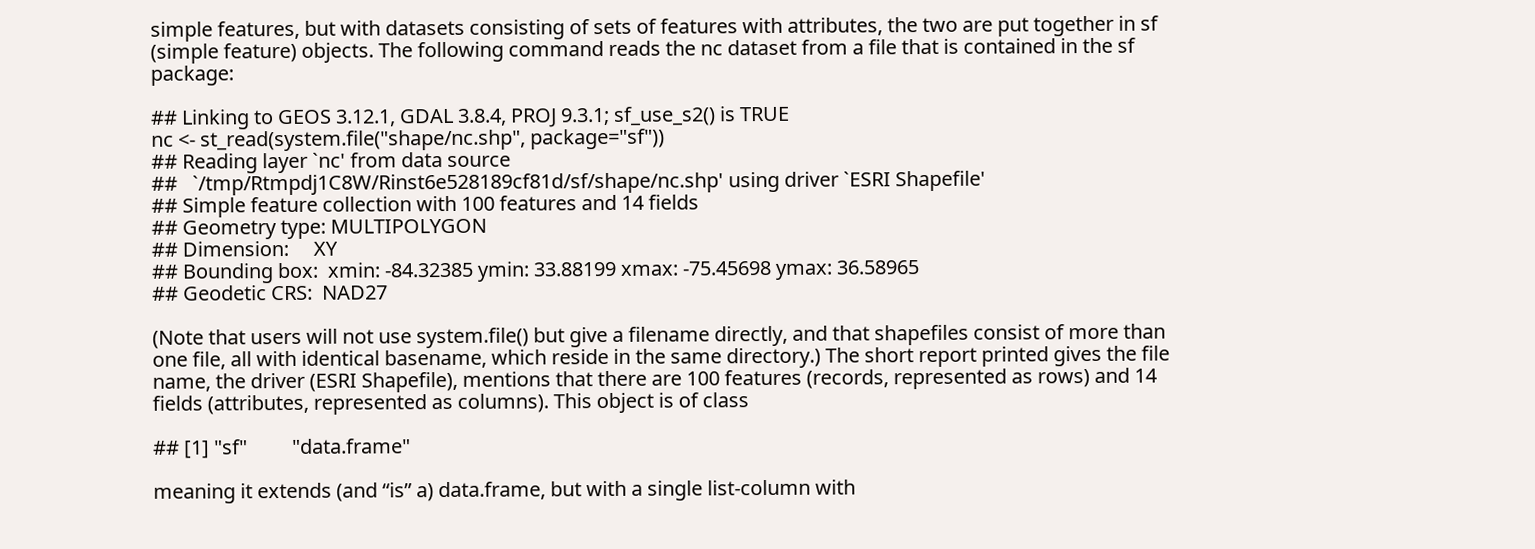simple features, but with datasets consisting of sets of features with attributes, the two are put together in sf (simple feature) objects. The following command reads the nc dataset from a file that is contained in the sf package:

## Linking to GEOS 3.12.1, GDAL 3.8.4, PROJ 9.3.1; sf_use_s2() is TRUE
nc <- st_read(system.file("shape/nc.shp", package="sf"))
## Reading layer `nc' from data source
##   `/tmp/Rtmpdj1C8W/Rinst6e528189cf81d/sf/shape/nc.shp' using driver `ESRI Shapefile'
## Simple feature collection with 100 features and 14 fields
## Geometry type: MULTIPOLYGON
## Dimension:     XY
## Bounding box:  xmin: -84.32385 ymin: 33.88199 xmax: -75.45698 ymax: 36.58965
## Geodetic CRS:  NAD27

(Note that users will not use system.file() but give a filename directly, and that shapefiles consist of more than one file, all with identical basename, which reside in the same directory.) The short report printed gives the file name, the driver (ESRI Shapefile), mentions that there are 100 features (records, represented as rows) and 14 fields (attributes, represented as columns). This object is of class

## [1] "sf"         "data.frame"

meaning it extends (and “is” a) data.frame, but with a single list-column with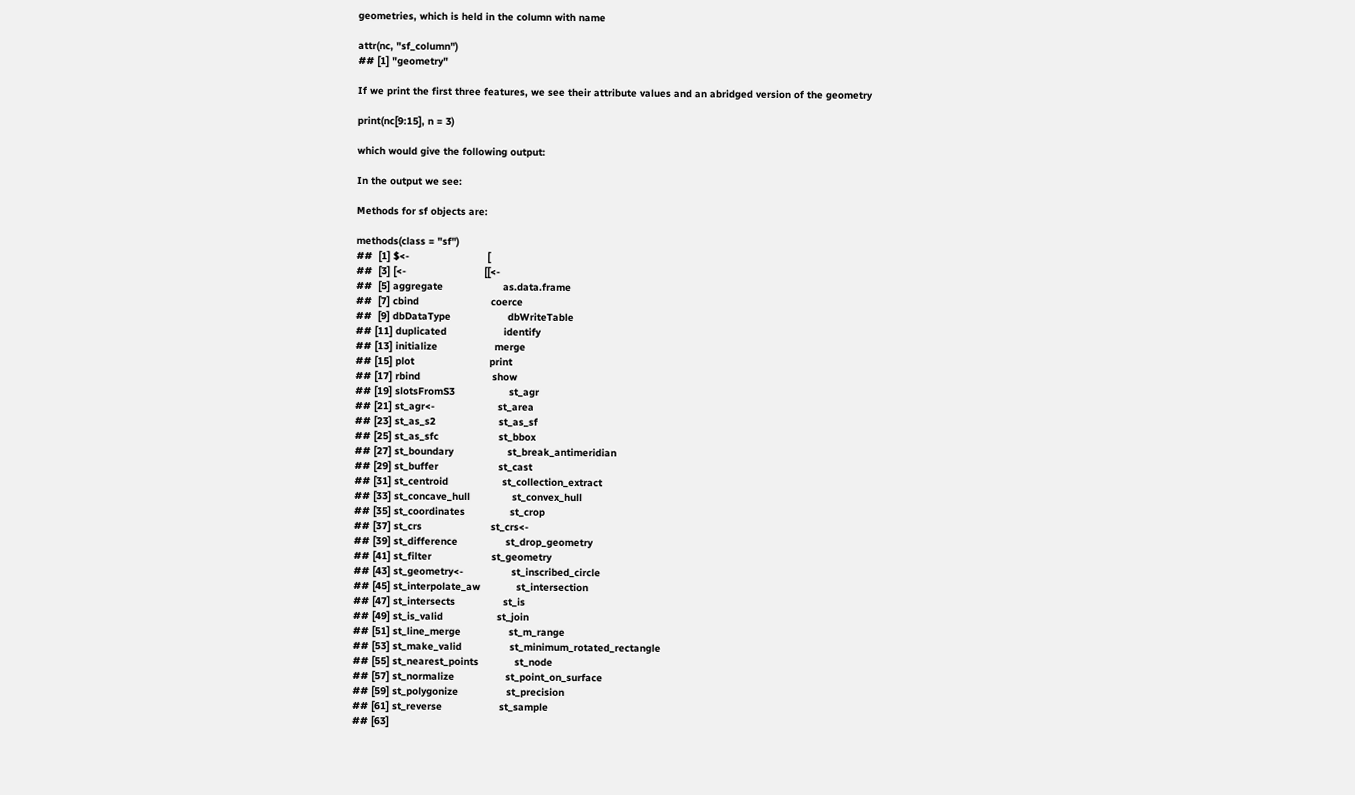geometries, which is held in the column with name

attr(nc, "sf_column")
## [1] "geometry"

If we print the first three features, we see their attribute values and an abridged version of the geometry

print(nc[9:15], n = 3)

which would give the following output:

In the output we see:

Methods for sf objects are:

methods(class = "sf")
##  [1] $<-                          [
##  [3] [<-                          [[<-
##  [5] aggregate                    as.data.frame
##  [7] cbind                        coerce
##  [9] dbDataType                   dbWriteTable
## [11] duplicated                   identify
## [13] initialize                   merge
## [15] plot                         print
## [17] rbind                        show
## [19] slotsFromS3                  st_agr
## [21] st_agr<-                     st_area
## [23] st_as_s2                     st_as_sf
## [25] st_as_sfc                    st_bbox
## [27] st_boundary                  st_break_antimeridian
## [29] st_buffer                    st_cast
## [31] st_centroid                  st_collection_extract
## [33] st_concave_hull              st_convex_hull
## [35] st_coordinates               st_crop
## [37] st_crs                       st_crs<-
## [39] st_difference                st_drop_geometry
## [41] st_filter                    st_geometry
## [43] st_geometry<-                st_inscribed_circle
## [45] st_interpolate_aw            st_intersection
## [47] st_intersects                st_is
## [49] st_is_valid                  st_join
## [51] st_line_merge                st_m_range
## [53] st_make_valid                st_minimum_rotated_rectangle
## [55] st_nearest_points            st_node
## [57] st_normalize                 st_point_on_surface
## [59] st_polygonize                st_precision
## [61] st_reverse                   st_sample
## [63]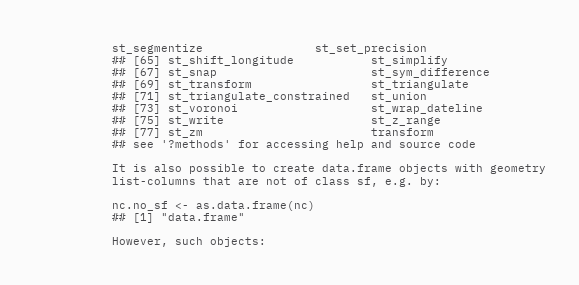st_segmentize                st_set_precision
## [65] st_shift_longitude           st_simplify
## [67] st_snap                      st_sym_difference
## [69] st_transform                 st_triangulate
## [71] st_triangulate_constrained   st_union
## [73] st_voronoi                   st_wrap_dateline
## [75] st_write                     st_z_range
## [77] st_zm                        transform
## see '?methods' for accessing help and source code

It is also possible to create data.frame objects with geometry list-columns that are not of class sf, e.g. by:

nc.no_sf <- as.data.frame(nc)
## [1] "data.frame"

However, such objects: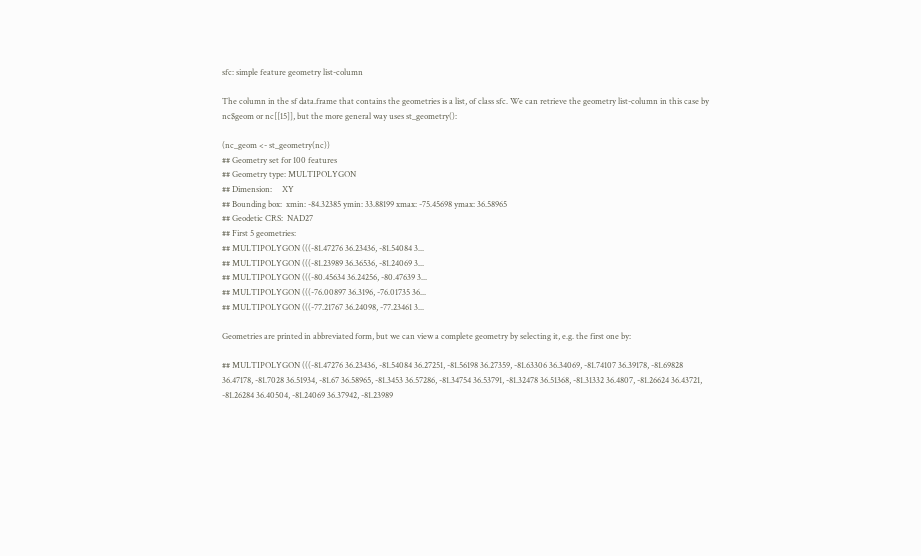sfc: simple feature geometry list-column

The column in the sf data.frame that contains the geometries is a list, of class sfc. We can retrieve the geometry list-column in this case by nc$geom or nc[[15]], but the more general way uses st_geometry():

(nc_geom <- st_geometry(nc))
## Geometry set for 100 features
## Geometry type: MULTIPOLYGON
## Dimension:     XY
## Bounding box:  xmin: -84.32385 ymin: 33.88199 xmax: -75.45698 ymax: 36.58965
## Geodetic CRS:  NAD27
## First 5 geometries:
## MULTIPOLYGON (((-81.47276 36.23436, -81.54084 3...
## MULTIPOLYGON (((-81.23989 36.36536, -81.24069 3...
## MULTIPOLYGON (((-80.45634 36.24256, -80.47639 3...
## MULTIPOLYGON (((-76.00897 36.3196, -76.01735 36...
## MULTIPOLYGON (((-77.21767 36.24098, -77.23461 3...

Geometries are printed in abbreviated form, but we can view a complete geometry by selecting it, e.g. the first one by:

## MULTIPOLYGON (((-81.47276 36.23436, -81.54084 36.27251, -81.56198 36.27359, -81.63306 36.34069, -81.74107 36.39178, -81.69828 36.47178, -81.7028 36.51934, -81.67 36.58965, -81.3453 36.57286, -81.34754 36.53791, -81.32478 36.51368, -81.31332 36.4807, -81.26624 36.43721, -81.26284 36.40504, -81.24069 36.37942, -81.23989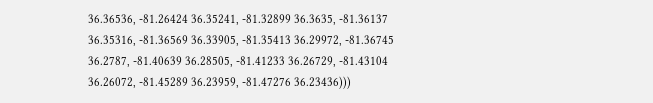36.36536, -81.26424 36.35241, -81.32899 36.3635, -81.36137 36.35316, -81.36569 36.33905, -81.35413 36.29972, -81.36745 36.2787, -81.40639 36.28505, -81.41233 36.26729, -81.43104 36.26072, -81.45289 36.23959, -81.47276 36.23436)))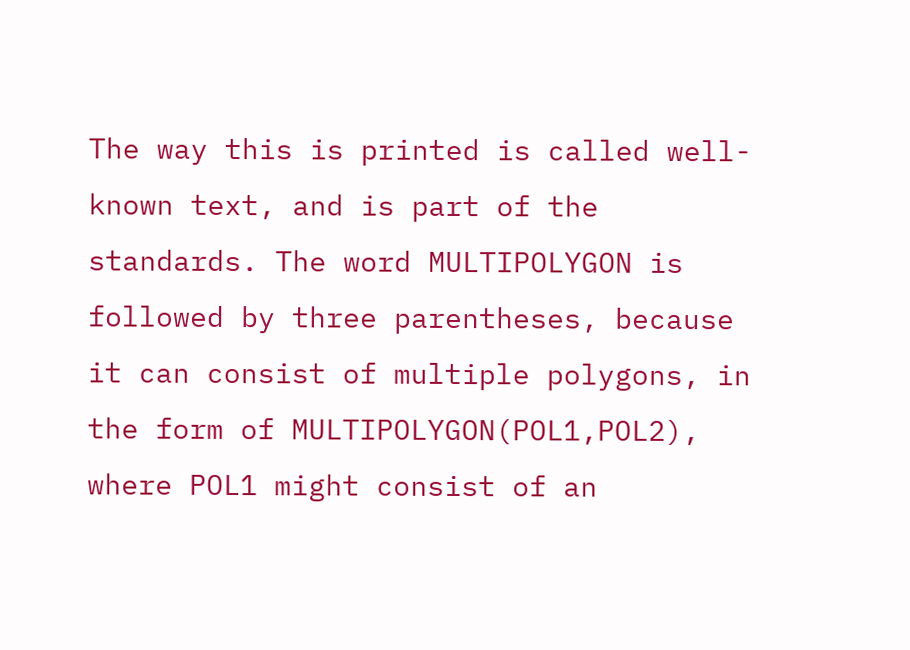The way this is printed is called well-known text, and is part of the standards. The word MULTIPOLYGON is followed by three parentheses, because it can consist of multiple polygons, in the form of MULTIPOLYGON(POL1,POL2), where POL1 might consist of an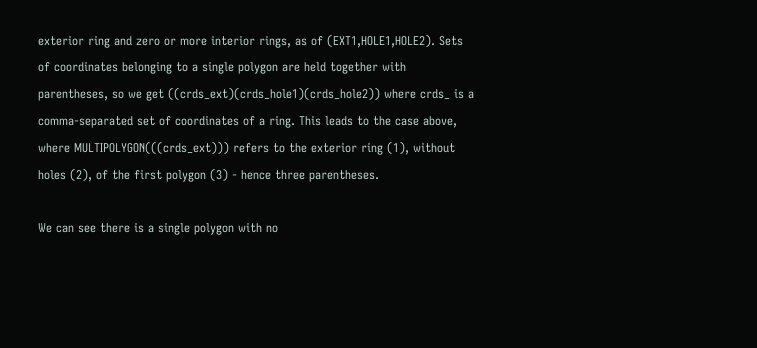exterior ring and zero or more interior rings, as of (EXT1,HOLE1,HOLE2). Sets of coordinates belonging to a single polygon are held together with parentheses, so we get ((crds_ext)(crds_hole1)(crds_hole2)) where crds_ is a comma-separated set of coordinates of a ring. This leads to the case above, where MULTIPOLYGON(((crds_ext))) refers to the exterior ring (1), without holes (2), of the first polygon (3) - hence three parentheses.

We can see there is a single polygon with no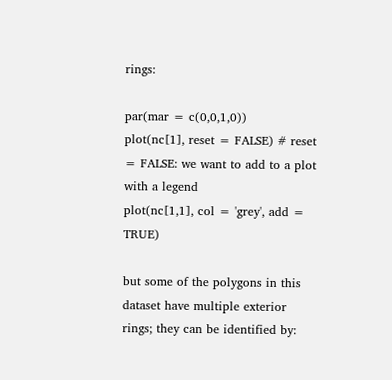rings:

par(mar = c(0,0,1,0))
plot(nc[1], reset = FALSE) # reset = FALSE: we want to add to a plot with a legend
plot(nc[1,1], col = 'grey', add = TRUE)

but some of the polygons in this dataset have multiple exterior rings; they can be identified by: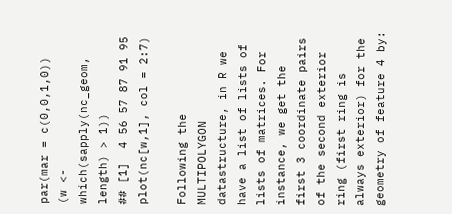par(mar = c(0,0,1,0))
(w <- which(sapply(nc_geom, length) > 1))
## [1]  4 56 57 87 91 95
plot(nc[w,1], col = 2:7)

Following the MULTIPOLYGON datastructure, in R we have a list of lists of lists of matrices. For instance, we get the first 3 coordinate pairs of the second exterior ring (first ring is always exterior) for the geometry of feature 4 by: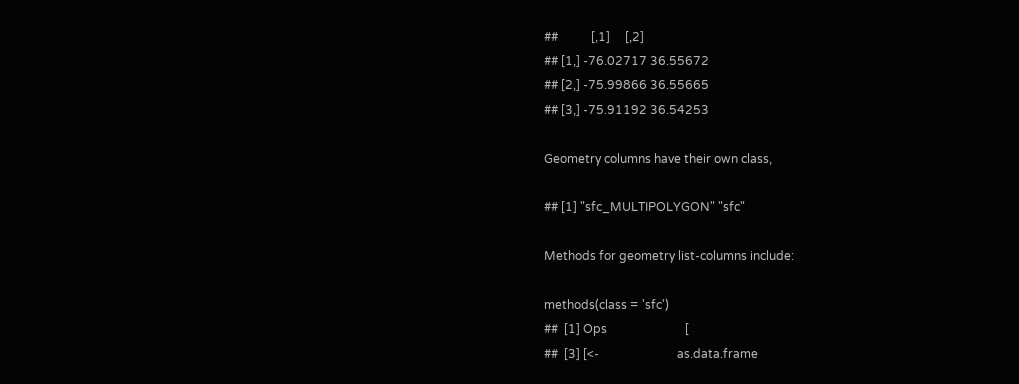##           [,1]     [,2]
## [1,] -76.02717 36.55672
## [2,] -75.99866 36.55665
## [3,] -75.91192 36.54253

Geometry columns have their own class,

## [1] "sfc_MULTIPOLYGON" "sfc"

Methods for geometry list-columns include:

methods(class = 'sfc')
##  [1] Ops                          [
##  [3] [<-                          as.data.frame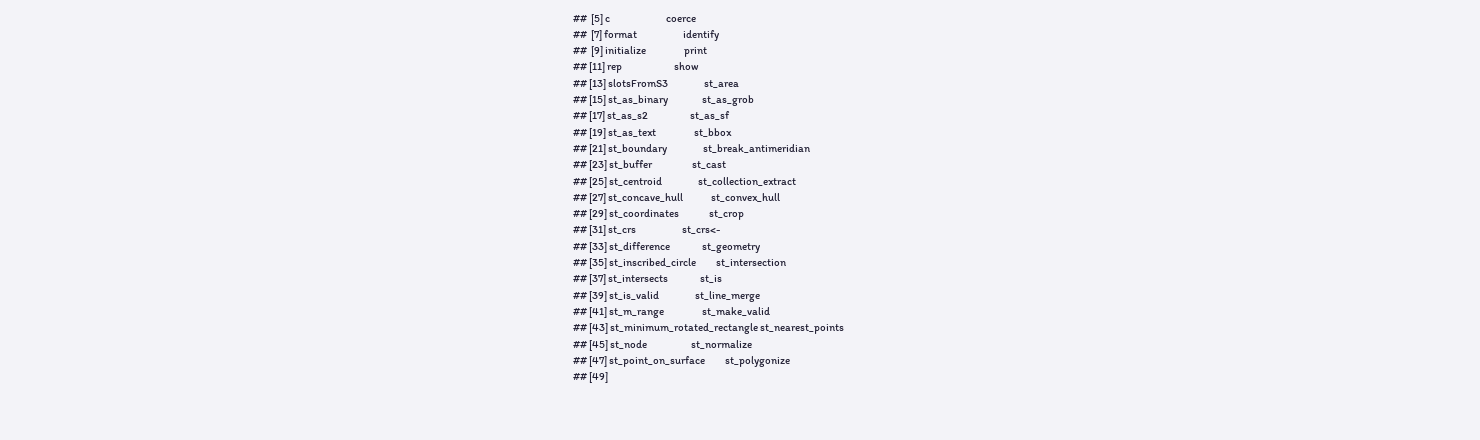##  [5] c                            coerce
##  [7] format                       identify
##  [9] initialize                   print
## [11] rep                          show
## [13] slotsFromS3                  st_area
## [15] st_as_binary                 st_as_grob
## [17] st_as_s2                     st_as_sf
## [19] st_as_text                   st_bbox
## [21] st_boundary                  st_break_antimeridian
## [23] st_buffer                    st_cast
## [25] st_centroid                  st_collection_extract
## [27] st_concave_hull              st_convex_hull
## [29] st_coordinates               st_crop
## [31] st_crs                       st_crs<-
## [33] st_difference                st_geometry
## [35] st_inscribed_circle          st_intersection
## [37] st_intersects                st_is
## [39] st_is_valid                  st_line_merge
## [41] st_m_range                   st_make_valid
## [43] st_minimum_rotated_rectangle st_nearest_points
## [45] st_node                      st_normalize
## [47] st_point_on_surface          st_polygonize
## [49]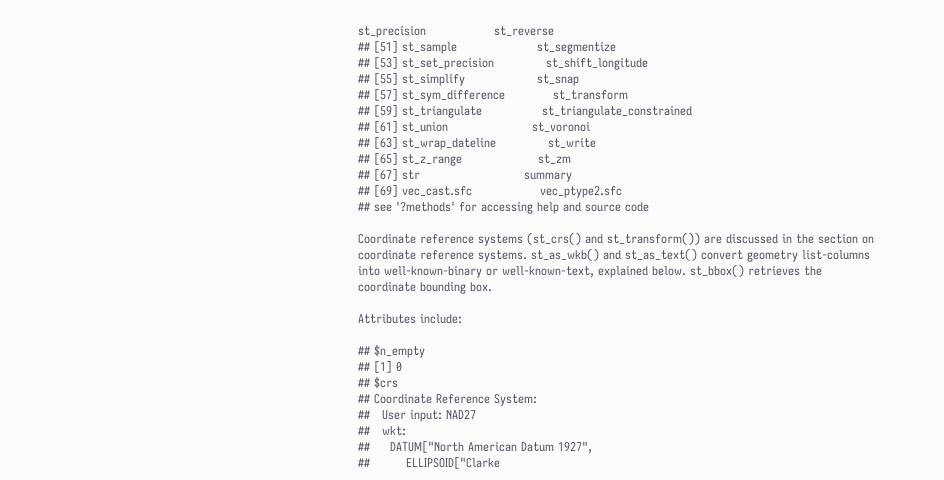st_precision                 st_reverse
## [51] st_sample                    st_segmentize
## [53] st_set_precision             st_shift_longitude
## [55] st_simplify                  st_snap
## [57] st_sym_difference            st_transform
## [59] st_triangulate               st_triangulate_constrained
## [61] st_union                     st_voronoi
## [63] st_wrap_dateline             st_write
## [65] st_z_range                   st_zm
## [67] str                          summary
## [69] vec_cast.sfc                 vec_ptype2.sfc
## see '?methods' for accessing help and source code

Coordinate reference systems (st_crs() and st_transform()) are discussed in the section on coordinate reference systems. st_as_wkb() and st_as_text() convert geometry list-columns into well-known-binary or well-known-text, explained below. st_bbox() retrieves the coordinate bounding box.

Attributes include:

## $n_empty
## [1] 0
## $crs
## Coordinate Reference System:
##   User input: NAD27
##   wkt:
##     DATUM["North American Datum 1927",
##         ELLIPSOID["Clarke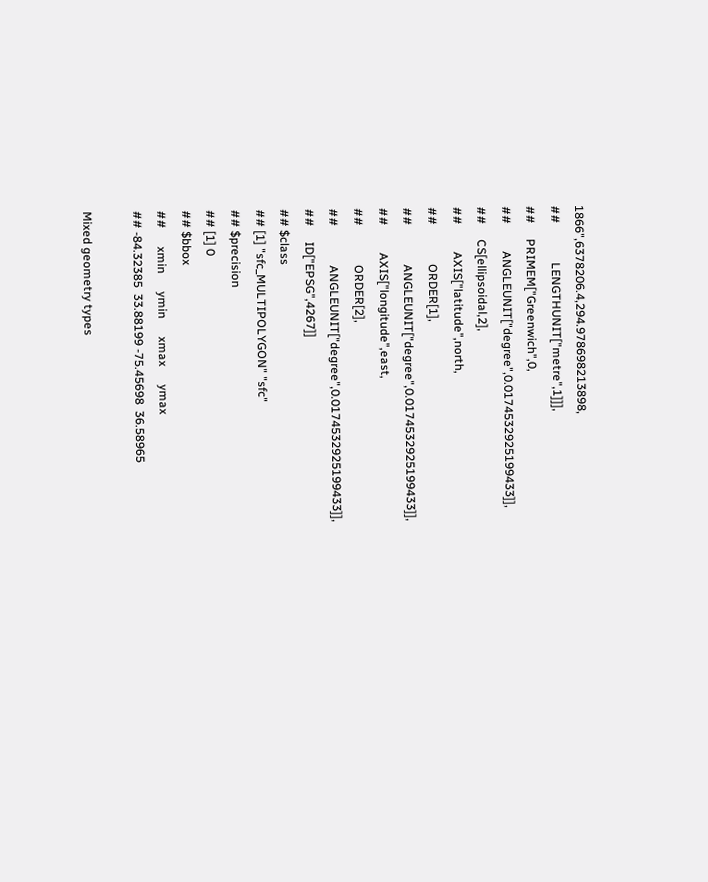1866",6378206.4,294.978698213898,
##             LENGTHUNIT["metre",1]]],
##     PRIMEM["Greenwich",0,
##         ANGLEUNIT["degree",0.0174532925199433]],
##     CS[ellipsoidal,2],
##         AXIS["latitude",north,
##             ORDER[1],
##             ANGLEUNIT["degree",0.0174532925199433]],
##         AXIS["longitude",east,
##             ORDER[2],
##             ANGLEUNIT["degree",0.0174532925199433]],
##     ID["EPSG",4267]]
## $class
## [1] "sfc_MULTIPOLYGON" "sfc"
## $precision
## [1] 0
## $bbox
##      xmin      ymin      xmax      ymax
## -84.32385  33.88199 -75.45698  36.58965

Mixed geometry types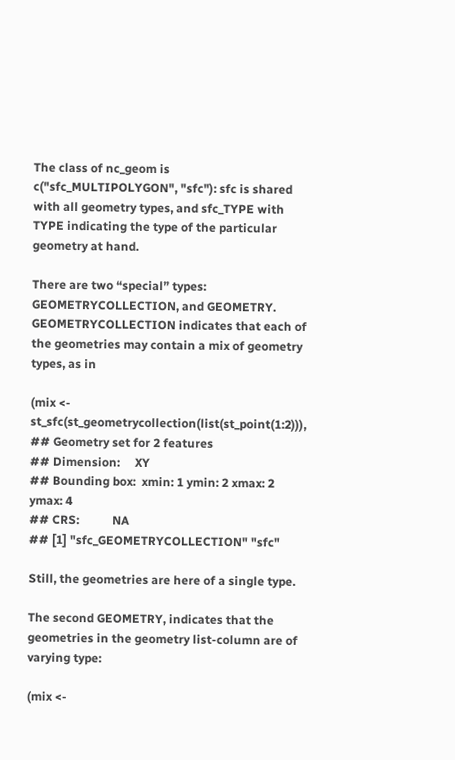The class of nc_geom is c("sfc_MULTIPOLYGON", "sfc"): sfc is shared with all geometry types, and sfc_TYPE with TYPE indicating the type of the particular geometry at hand.

There are two “special” types: GEOMETRYCOLLECTION, and GEOMETRY. GEOMETRYCOLLECTION indicates that each of the geometries may contain a mix of geometry types, as in

(mix <- st_sfc(st_geometrycollection(list(st_point(1:2))),
## Geometry set for 2 features
## Dimension:     XY
## Bounding box:  xmin: 1 ymin: 2 xmax: 2 ymax: 4
## CRS:           NA
## [1] "sfc_GEOMETRYCOLLECTION" "sfc"

Still, the geometries are here of a single type.

The second GEOMETRY, indicates that the geometries in the geometry list-column are of varying type:

(mix <-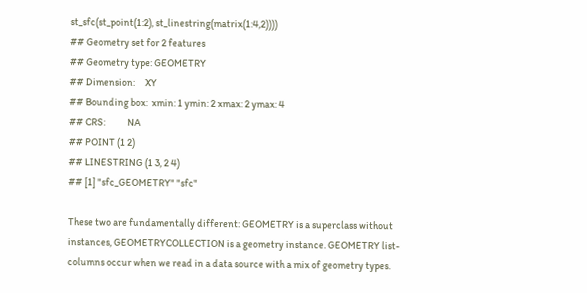st_sfc(st_point(1:2), st_linestring(matrix(1:4,2))))
## Geometry set for 2 features
## Geometry type: GEOMETRY
## Dimension:     XY
## Bounding box:  xmin: 1 ymin: 2 xmax: 2 ymax: 4
## CRS:           NA
## POINT (1 2)
## LINESTRING (1 3, 2 4)
## [1] "sfc_GEOMETRY" "sfc"

These two are fundamentally different: GEOMETRY is a superclass without instances, GEOMETRYCOLLECTION is a geometry instance. GEOMETRY list-columns occur when we read in a data source with a mix of geometry types.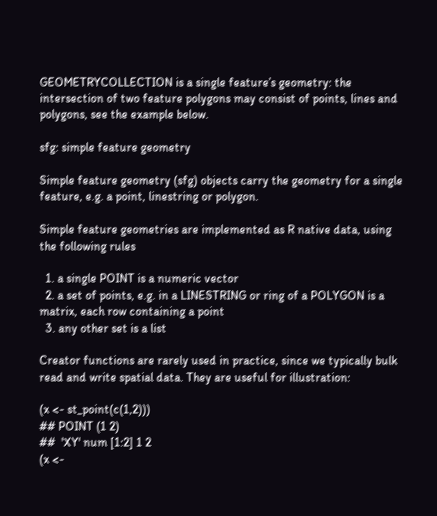GEOMETRYCOLLECTION is a single feature’s geometry: the intersection of two feature polygons may consist of points, lines and polygons, see the example below.

sfg: simple feature geometry

Simple feature geometry (sfg) objects carry the geometry for a single feature, e.g. a point, linestring or polygon.

Simple feature geometries are implemented as R native data, using the following rules

  1. a single POINT is a numeric vector
  2. a set of points, e.g. in a LINESTRING or ring of a POLYGON is a matrix, each row containing a point
  3. any other set is a list

Creator functions are rarely used in practice, since we typically bulk read and write spatial data. They are useful for illustration:

(x <- st_point(c(1,2)))
## POINT (1 2)
##  'XY' num [1:2] 1 2
(x <-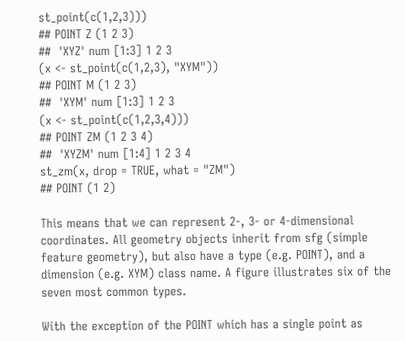st_point(c(1,2,3)))
## POINT Z (1 2 3)
##  'XYZ' num [1:3] 1 2 3
(x <- st_point(c(1,2,3), "XYM"))
## POINT M (1 2 3)
##  'XYM' num [1:3] 1 2 3
(x <- st_point(c(1,2,3,4)))
## POINT ZM (1 2 3 4)
##  'XYZM' num [1:4] 1 2 3 4
st_zm(x, drop = TRUE, what = "ZM")
## POINT (1 2)

This means that we can represent 2-, 3- or 4-dimensional coordinates. All geometry objects inherit from sfg (simple feature geometry), but also have a type (e.g. POINT), and a dimension (e.g. XYM) class name. A figure illustrates six of the seven most common types.

With the exception of the POINT which has a single point as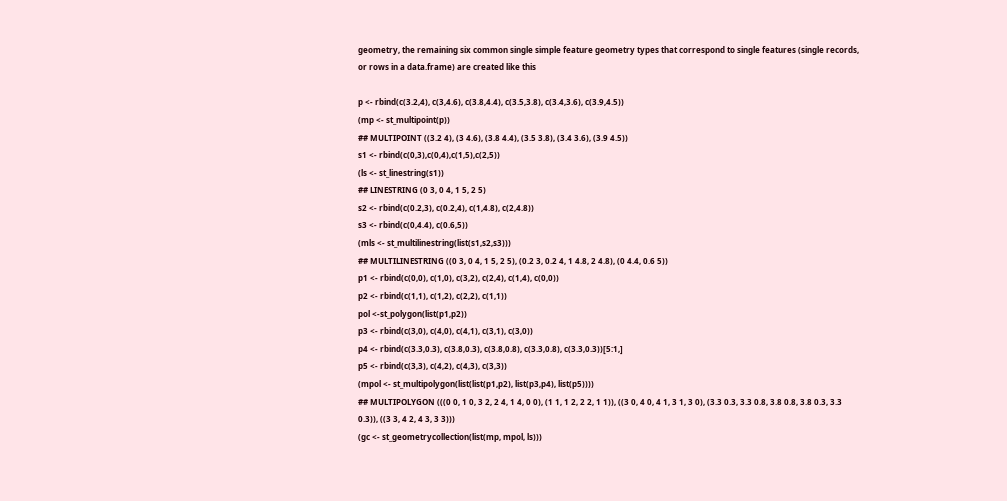geometry, the remaining six common single simple feature geometry types that correspond to single features (single records, or rows in a data.frame) are created like this

p <- rbind(c(3.2,4), c(3,4.6), c(3.8,4.4), c(3.5,3.8), c(3.4,3.6), c(3.9,4.5))
(mp <- st_multipoint(p))
## MULTIPOINT ((3.2 4), (3 4.6), (3.8 4.4), (3.5 3.8), (3.4 3.6), (3.9 4.5))
s1 <- rbind(c(0,3),c(0,4),c(1,5),c(2,5))
(ls <- st_linestring(s1))
## LINESTRING (0 3, 0 4, 1 5, 2 5)
s2 <- rbind(c(0.2,3), c(0.2,4), c(1,4.8), c(2,4.8))
s3 <- rbind(c(0,4.4), c(0.6,5))
(mls <- st_multilinestring(list(s1,s2,s3)))
## MULTILINESTRING ((0 3, 0 4, 1 5, 2 5), (0.2 3, 0.2 4, 1 4.8, 2 4.8), (0 4.4, 0.6 5))
p1 <- rbind(c(0,0), c(1,0), c(3,2), c(2,4), c(1,4), c(0,0))
p2 <- rbind(c(1,1), c(1,2), c(2,2), c(1,1))
pol <-st_polygon(list(p1,p2))
p3 <- rbind(c(3,0), c(4,0), c(4,1), c(3,1), c(3,0))
p4 <- rbind(c(3.3,0.3), c(3.8,0.3), c(3.8,0.8), c(3.3,0.8), c(3.3,0.3))[5:1,]
p5 <- rbind(c(3,3), c(4,2), c(4,3), c(3,3))
(mpol <- st_multipolygon(list(list(p1,p2), list(p3,p4), list(p5))))
## MULTIPOLYGON (((0 0, 1 0, 3 2, 2 4, 1 4, 0 0), (1 1, 1 2, 2 2, 1 1)), ((3 0, 4 0, 4 1, 3 1, 3 0), (3.3 0.3, 3.3 0.8, 3.8 0.8, 3.8 0.3, 3.3 0.3)), ((3 3, 4 2, 4 3, 3 3)))
(gc <- st_geometrycollection(list(mp, mpol, ls)))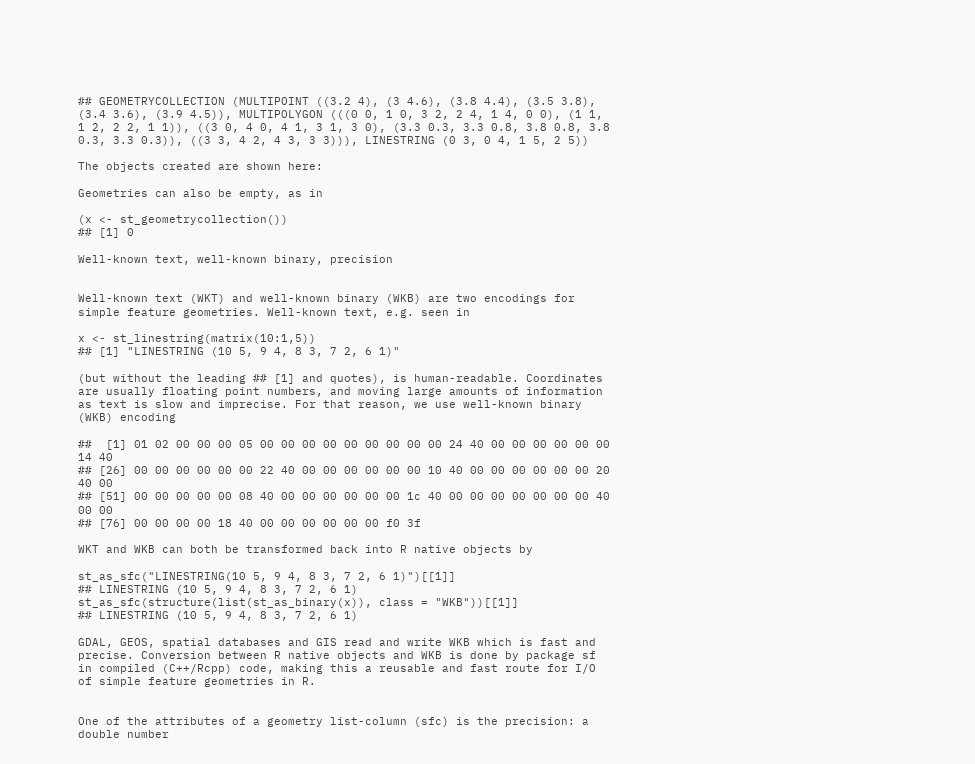## GEOMETRYCOLLECTION (MULTIPOINT ((3.2 4), (3 4.6), (3.8 4.4), (3.5 3.8), (3.4 3.6), (3.9 4.5)), MULTIPOLYGON (((0 0, 1 0, 3 2, 2 4, 1 4, 0 0), (1 1, 1 2, 2 2, 1 1)), ((3 0, 4 0, 4 1, 3 1, 3 0), (3.3 0.3, 3.3 0.8, 3.8 0.8, 3.8 0.3, 3.3 0.3)), ((3 3, 4 2, 4 3, 3 3))), LINESTRING (0 3, 0 4, 1 5, 2 5))

The objects created are shown here:

Geometries can also be empty, as in

(x <- st_geometrycollection())
## [1] 0

Well-known text, well-known binary, precision


Well-known text (WKT) and well-known binary (WKB) are two encodings for simple feature geometries. Well-known text, e.g. seen in

x <- st_linestring(matrix(10:1,5))
## [1] "LINESTRING (10 5, 9 4, 8 3, 7 2, 6 1)"

(but without the leading ## [1] and quotes), is human-readable. Coordinates are usually floating point numbers, and moving large amounts of information as text is slow and imprecise. For that reason, we use well-known binary (WKB) encoding

##  [1] 01 02 00 00 00 05 00 00 00 00 00 00 00 00 00 24 40 00 00 00 00 00 00 14 40
## [26] 00 00 00 00 00 00 22 40 00 00 00 00 00 00 10 40 00 00 00 00 00 00 20 40 00
## [51] 00 00 00 00 00 08 40 00 00 00 00 00 00 1c 40 00 00 00 00 00 00 00 40 00 00
## [76] 00 00 00 00 18 40 00 00 00 00 00 00 f0 3f

WKT and WKB can both be transformed back into R native objects by

st_as_sfc("LINESTRING(10 5, 9 4, 8 3, 7 2, 6 1)")[[1]]
## LINESTRING (10 5, 9 4, 8 3, 7 2, 6 1)
st_as_sfc(structure(list(st_as_binary(x)), class = "WKB"))[[1]]
## LINESTRING (10 5, 9 4, 8 3, 7 2, 6 1)

GDAL, GEOS, spatial databases and GIS read and write WKB which is fast and precise. Conversion between R native objects and WKB is done by package sf in compiled (C++/Rcpp) code, making this a reusable and fast route for I/O of simple feature geometries in R.


One of the attributes of a geometry list-column (sfc) is the precision: a double number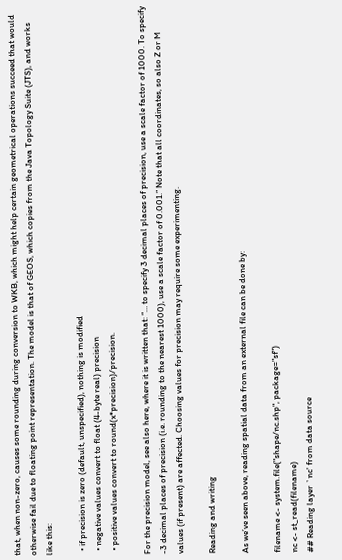that, when non-zero, causes some rounding during conversion to WKB, which might help certain geometrical operations succeed that would otherwise fail due to floating point representation. The model is that of GEOS, which copies from the Java Topology Suite (JTS), and works like this:

  • if precision is zero (default, unspecified), nothing is modified
  • negative values convert to float (4-byte real) precision
  • positive values convert to round(x*precision)/precision.

For the precision model, see also here, where it is written that: “… to specify 3 decimal places of precision, use a scale factor of 1000. To specify -3 decimal places of precision (i.e. rounding to the nearest 1000), use a scale factor of 0.001.” Note that all coordinates, so also Z or M values (if present) are affected. Choosing values for precision may require some experimenting.

Reading and writing

As we’ve seen above, reading spatial data from an external file can be done by:

filename <- system.file("shape/nc.shp", package="sf")
nc <- st_read(filename)
## Reading layer `nc' from data source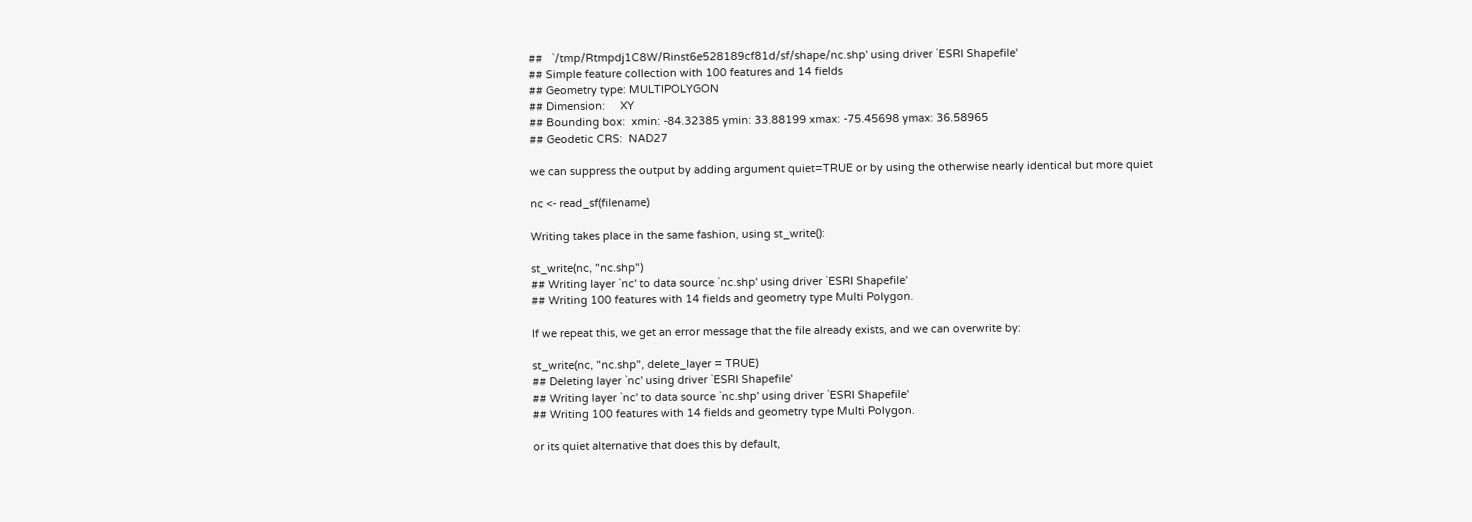##   `/tmp/Rtmpdj1C8W/Rinst6e528189cf81d/sf/shape/nc.shp' using driver `ESRI Shapefile'
## Simple feature collection with 100 features and 14 fields
## Geometry type: MULTIPOLYGON
## Dimension:     XY
## Bounding box:  xmin: -84.32385 ymin: 33.88199 xmax: -75.45698 ymax: 36.58965
## Geodetic CRS:  NAD27

we can suppress the output by adding argument quiet=TRUE or by using the otherwise nearly identical but more quiet

nc <- read_sf(filename)

Writing takes place in the same fashion, using st_write():

st_write(nc, "nc.shp")
## Writing layer `nc' to data source `nc.shp' using driver `ESRI Shapefile'
## Writing 100 features with 14 fields and geometry type Multi Polygon.

If we repeat this, we get an error message that the file already exists, and we can overwrite by:

st_write(nc, "nc.shp", delete_layer = TRUE)
## Deleting layer `nc' using driver `ESRI Shapefile'
## Writing layer `nc' to data source `nc.shp' using driver `ESRI Shapefile'
## Writing 100 features with 14 fields and geometry type Multi Polygon.

or its quiet alternative that does this by default,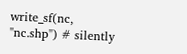write_sf(nc, "nc.shp") # silently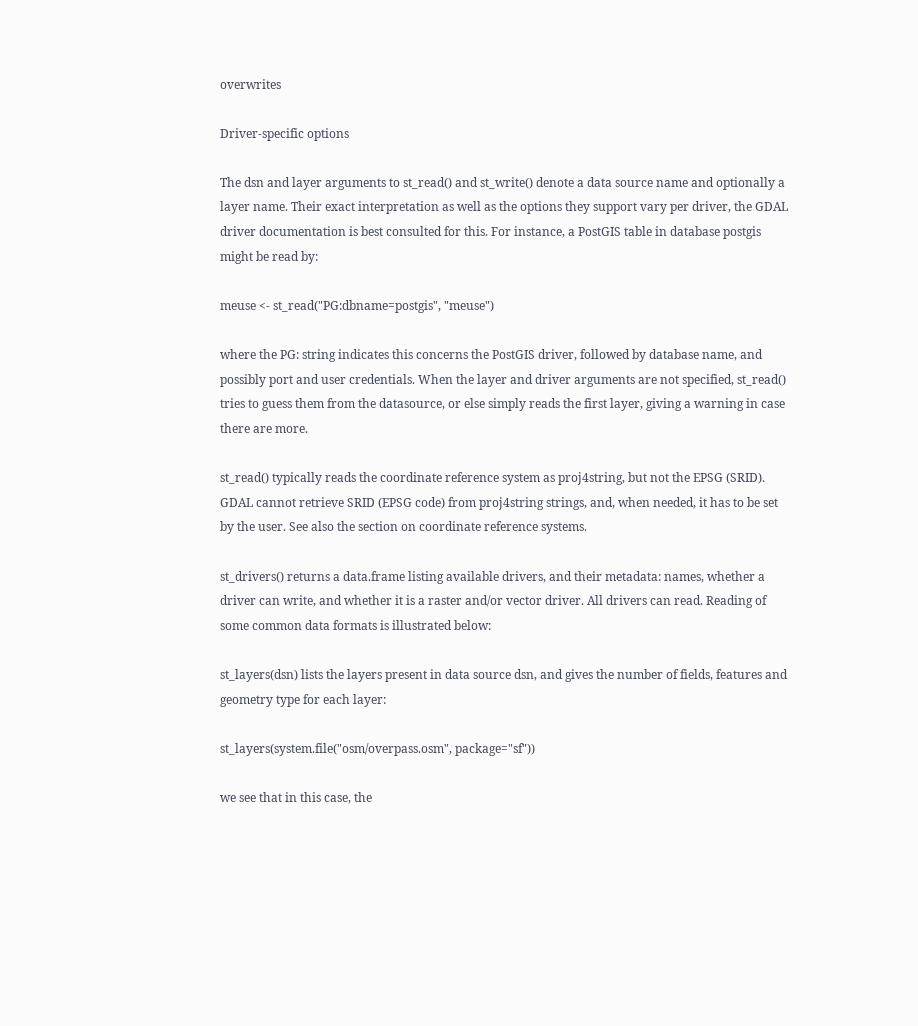overwrites

Driver-specific options

The dsn and layer arguments to st_read() and st_write() denote a data source name and optionally a layer name. Their exact interpretation as well as the options they support vary per driver, the GDAL driver documentation is best consulted for this. For instance, a PostGIS table in database postgis might be read by:

meuse <- st_read("PG:dbname=postgis", "meuse")

where the PG: string indicates this concerns the PostGIS driver, followed by database name, and possibly port and user credentials. When the layer and driver arguments are not specified, st_read() tries to guess them from the datasource, or else simply reads the first layer, giving a warning in case there are more.

st_read() typically reads the coordinate reference system as proj4string, but not the EPSG (SRID). GDAL cannot retrieve SRID (EPSG code) from proj4string strings, and, when needed, it has to be set by the user. See also the section on coordinate reference systems.

st_drivers() returns a data.frame listing available drivers, and their metadata: names, whether a driver can write, and whether it is a raster and/or vector driver. All drivers can read. Reading of some common data formats is illustrated below:

st_layers(dsn) lists the layers present in data source dsn, and gives the number of fields, features and geometry type for each layer:

st_layers(system.file("osm/overpass.osm", package="sf"))

we see that in this case, the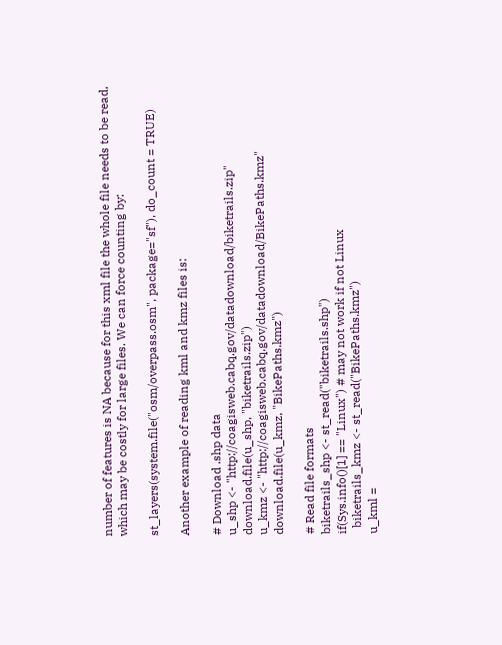number of features is NA because for this xml file the whole file needs to be read, which may be costly for large files. We can force counting by:

st_layers(system.file("osm/overpass.osm", package="sf"), do_count = TRUE)

Another example of reading kml and kmz files is:

# Download .shp data
u_shp <- "http://coagisweb.cabq.gov/datadownload/biketrails.zip"
download.file(u_shp, "biketrails.zip")
u_kmz <- "http://coagisweb.cabq.gov/datadownload/BikePaths.kmz"
download.file(u_kmz, "BikePaths.kmz")

# Read file formats
biketrails_shp <- st_read("biketrails.shp")
if(Sys.info()[1] == "Linux") # may not work if not Linux
  biketrails_kmz <- st_read("BikePaths.kmz")
u_kml =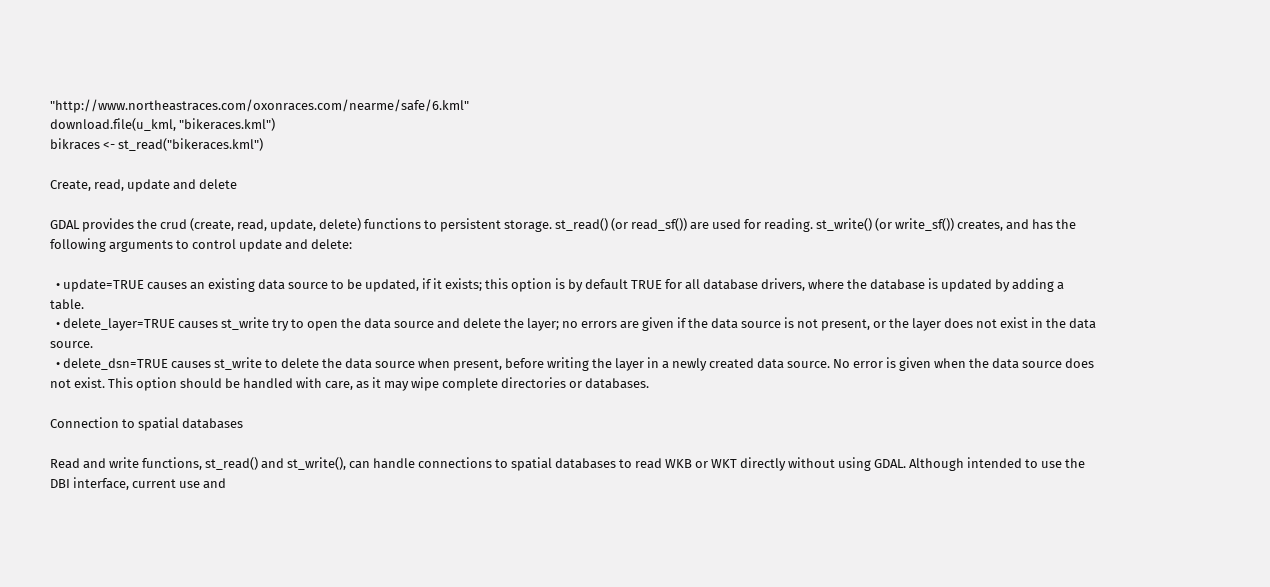"http://www.northeastraces.com/oxonraces.com/nearme/safe/6.kml"
download.file(u_kml, "bikeraces.kml")
bikraces <- st_read("bikeraces.kml")

Create, read, update and delete

GDAL provides the crud (create, read, update, delete) functions to persistent storage. st_read() (or read_sf()) are used for reading. st_write() (or write_sf()) creates, and has the following arguments to control update and delete:

  • update=TRUE causes an existing data source to be updated, if it exists; this option is by default TRUE for all database drivers, where the database is updated by adding a table.
  • delete_layer=TRUE causes st_write try to open the data source and delete the layer; no errors are given if the data source is not present, or the layer does not exist in the data source.
  • delete_dsn=TRUE causes st_write to delete the data source when present, before writing the layer in a newly created data source. No error is given when the data source does not exist. This option should be handled with care, as it may wipe complete directories or databases.

Connection to spatial databases

Read and write functions, st_read() and st_write(), can handle connections to spatial databases to read WKB or WKT directly without using GDAL. Although intended to use the DBI interface, current use and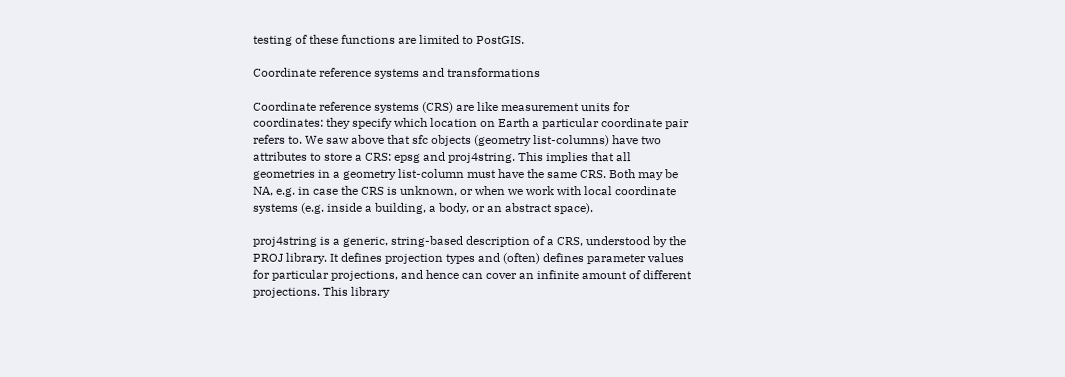testing of these functions are limited to PostGIS.

Coordinate reference systems and transformations

Coordinate reference systems (CRS) are like measurement units for coordinates: they specify which location on Earth a particular coordinate pair refers to. We saw above that sfc objects (geometry list-columns) have two attributes to store a CRS: epsg and proj4string. This implies that all geometries in a geometry list-column must have the same CRS. Both may be NA, e.g. in case the CRS is unknown, or when we work with local coordinate systems (e.g. inside a building, a body, or an abstract space).

proj4string is a generic, string-based description of a CRS, understood by the PROJ library. It defines projection types and (often) defines parameter values for particular projections, and hence can cover an infinite amount of different projections. This library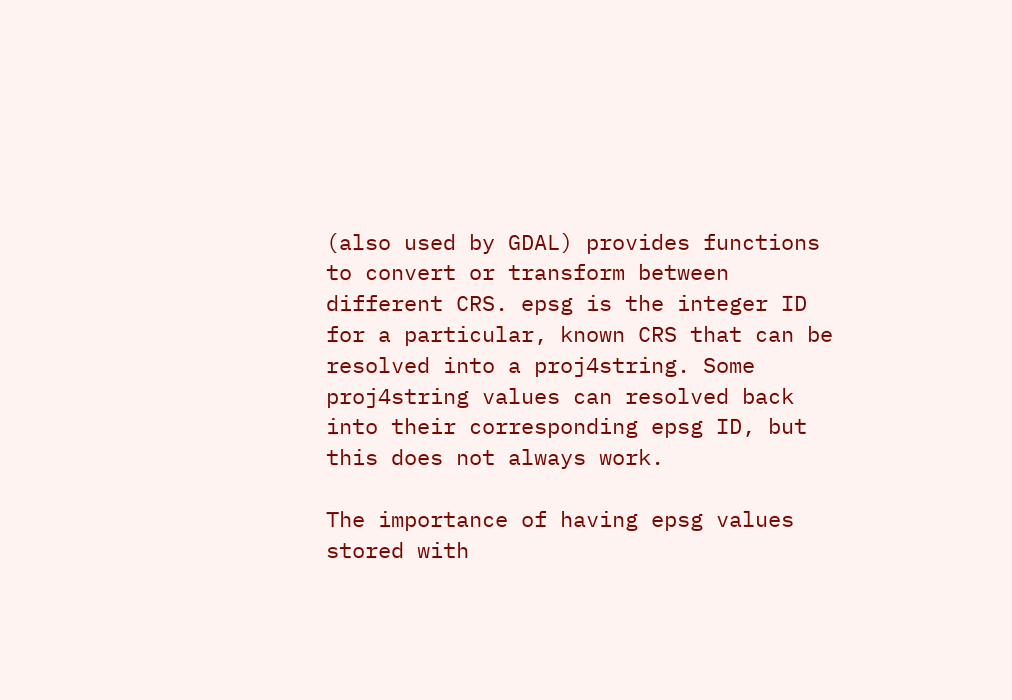(also used by GDAL) provides functions to convert or transform between different CRS. epsg is the integer ID for a particular, known CRS that can be resolved into a proj4string. Some proj4string values can resolved back into their corresponding epsg ID, but this does not always work.

The importance of having epsg values stored with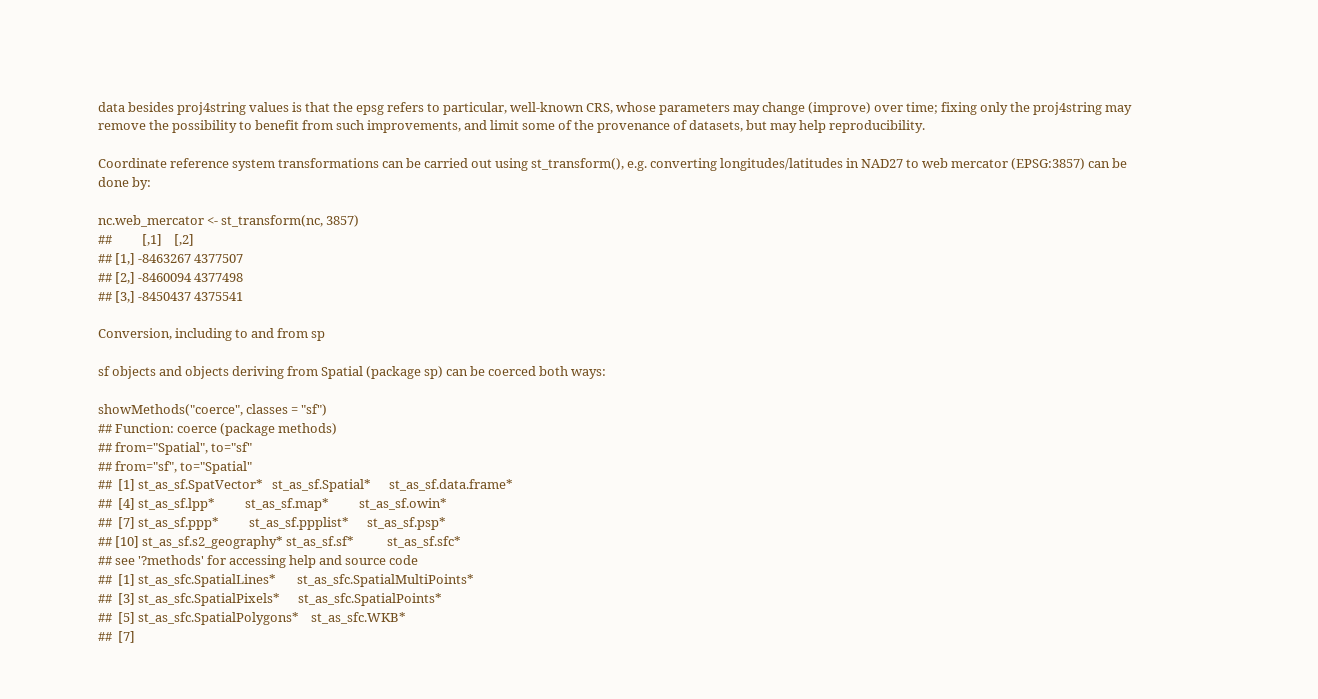data besides proj4string values is that the epsg refers to particular, well-known CRS, whose parameters may change (improve) over time; fixing only the proj4string may remove the possibility to benefit from such improvements, and limit some of the provenance of datasets, but may help reproducibility.

Coordinate reference system transformations can be carried out using st_transform(), e.g. converting longitudes/latitudes in NAD27 to web mercator (EPSG:3857) can be done by:

nc.web_mercator <- st_transform(nc, 3857)
##          [,1]    [,2]
## [1,] -8463267 4377507
## [2,] -8460094 4377498
## [3,] -8450437 4375541

Conversion, including to and from sp

sf objects and objects deriving from Spatial (package sp) can be coerced both ways:

showMethods("coerce", classes = "sf")
## Function: coerce (package methods)
## from="Spatial", to="sf"
## from="sf", to="Spatial"
##  [1] st_as_sf.SpatVector*   st_as_sf.Spatial*      st_as_sf.data.frame*
##  [4] st_as_sf.lpp*          st_as_sf.map*          st_as_sf.owin*
##  [7] st_as_sf.ppp*          st_as_sf.ppplist*      st_as_sf.psp*
## [10] st_as_sf.s2_geography* st_as_sf.sf*           st_as_sf.sfc*
## see '?methods' for accessing help and source code
##  [1] st_as_sfc.SpatialLines*       st_as_sfc.SpatialMultiPoints*
##  [3] st_as_sfc.SpatialPixels*      st_as_sfc.SpatialPoints*
##  [5] st_as_sfc.SpatialPolygons*    st_as_sfc.WKB*
##  [7]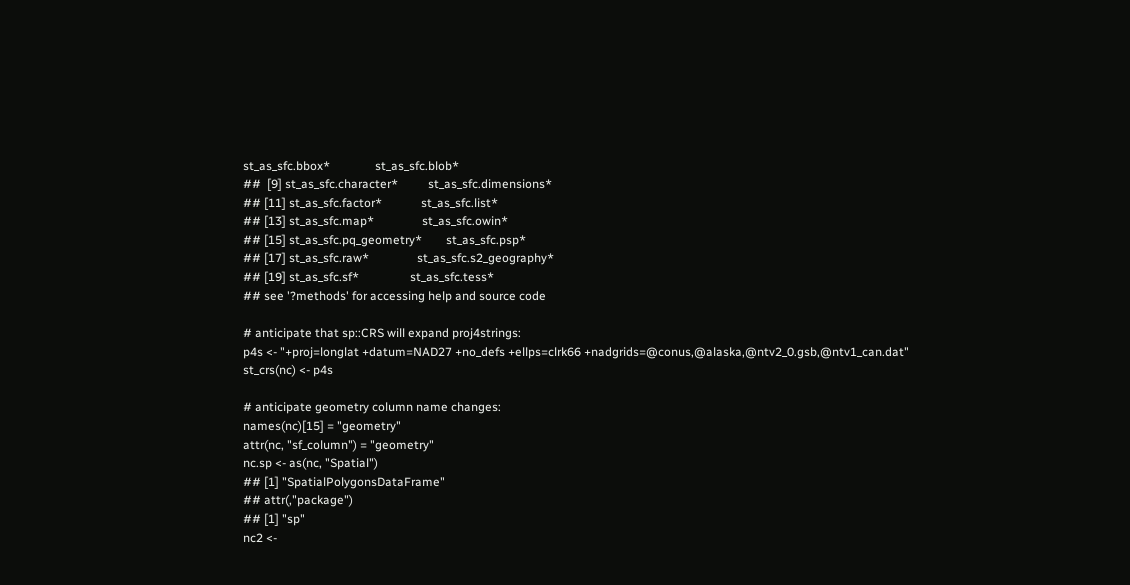st_as_sfc.bbox*               st_as_sfc.blob*
##  [9] st_as_sfc.character*          st_as_sfc.dimensions*
## [11] st_as_sfc.factor*             st_as_sfc.list*
## [13] st_as_sfc.map*                st_as_sfc.owin*
## [15] st_as_sfc.pq_geometry*        st_as_sfc.psp*
## [17] st_as_sfc.raw*                st_as_sfc.s2_geography*
## [19] st_as_sfc.sf*                 st_as_sfc.tess*
## see '?methods' for accessing help and source code

# anticipate that sp::CRS will expand proj4strings:
p4s <- "+proj=longlat +datum=NAD27 +no_defs +ellps=clrk66 +nadgrids=@conus,@alaska,@ntv2_0.gsb,@ntv1_can.dat"
st_crs(nc) <- p4s

# anticipate geometry column name changes:
names(nc)[15] = "geometry"
attr(nc, "sf_column") = "geometry"
nc.sp <- as(nc, "Spatial")
## [1] "SpatialPolygonsDataFrame"
## attr(,"package")
## [1] "sp"
nc2 <-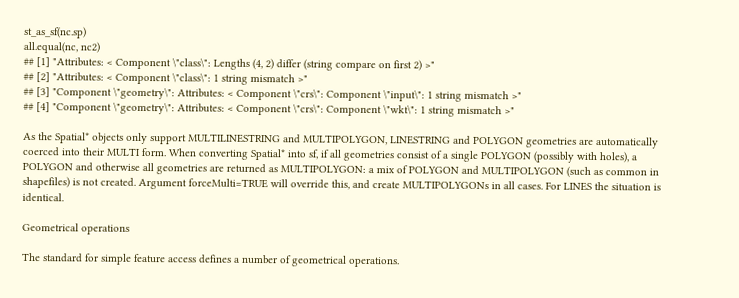st_as_sf(nc.sp)
all.equal(nc, nc2)
## [1] "Attributes: < Component \"class\": Lengths (4, 2) differ (string compare on first 2) >"
## [2] "Attributes: < Component \"class\": 1 string mismatch >"
## [3] "Component \"geometry\": Attributes: < Component \"crs\": Component \"input\": 1 string mismatch >"
## [4] "Component \"geometry\": Attributes: < Component \"crs\": Component \"wkt\": 1 string mismatch >"

As the Spatial* objects only support MULTILINESTRING and MULTIPOLYGON, LINESTRING and POLYGON geometries are automatically coerced into their MULTI form. When converting Spatial* into sf, if all geometries consist of a single POLYGON (possibly with holes), a POLYGON and otherwise all geometries are returned as MULTIPOLYGON: a mix of POLYGON and MULTIPOLYGON (such as common in shapefiles) is not created. Argument forceMulti=TRUE will override this, and create MULTIPOLYGONs in all cases. For LINES the situation is identical.

Geometrical operations

The standard for simple feature access defines a number of geometrical operations.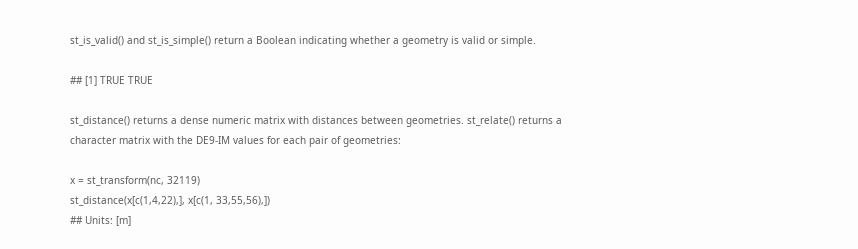st_is_valid() and st_is_simple() return a Boolean indicating whether a geometry is valid or simple.

## [1] TRUE TRUE

st_distance() returns a dense numeric matrix with distances between geometries. st_relate() returns a character matrix with the DE9-IM values for each pair of geometries:

x = st_transform(nc, 32119)
st_distance(x[c(1,4,22),], x[c(1, 33,55,56),])
## Units: [m]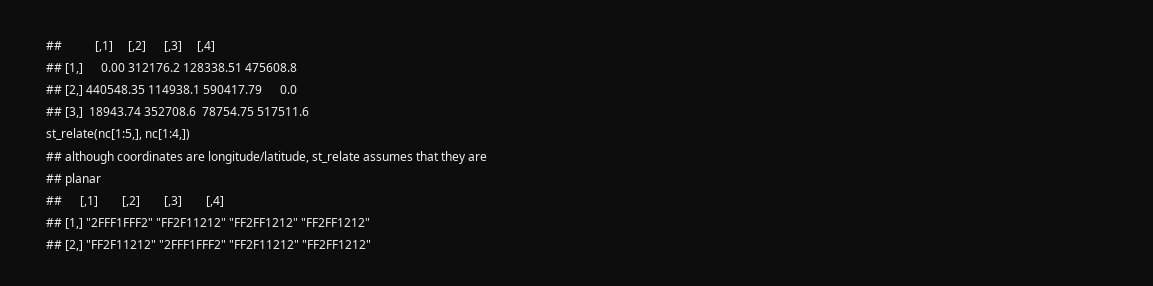##           [,1]     [,2]      [,3]     [,4]
## [1,]      0.00 312176.2 128338.51 475608.8
## [2,] 440548.35 114938.1 590417.79      0.0
## [3,]  18943.74 352708.6  78754.75 517511.6
st_relate(nc[1:5,], nc[1:4,])
## although coordinates are longitude/latitude, st_relate assumes that they are
## planar
##      [,1]        [,2]        [,3]        [,4]
## [1,] "2FFF1FFF2" "FF2F11212" "FF2FF1212" "FF2FF1212"
## [2,] "FF2F11212" "2FFF1FFF2" "FF2F11212" "FF2FF1212"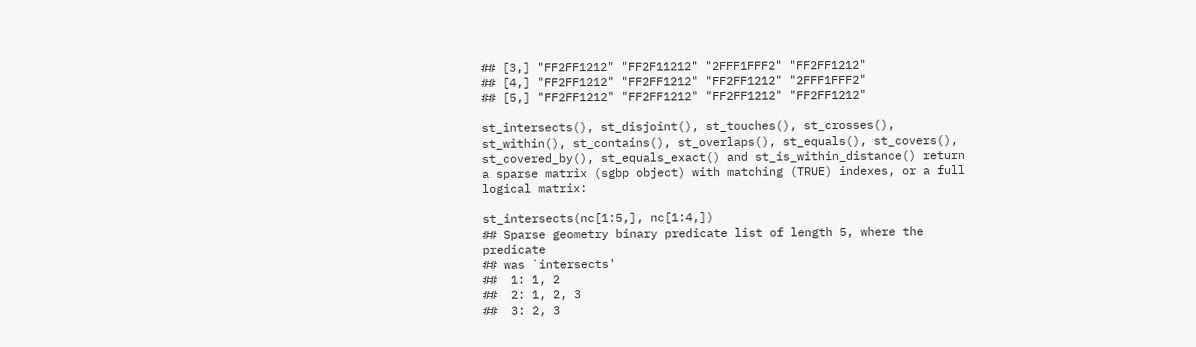## [3,] "FF2FF1212" "FF2F11212" "2FFF1FFF2" "FF2FF1212"
## [4,] "FF2FF1212" "FF2FF1212" "FF2FF1212" "2FFF1FFF2"
## [5,] "FF2FF1212" "FF2FF1212" "FF2FF1212" "FF2FF1212"

st_intersects(), st_disjoint(), st_touches(), st_crosses(), st_within(), st_contains(), st_overlaps(), st_equals(), st_covers(), st_covered_by(), st_equals_exact() and st_is_within_distance() return a sparse matrix (sgbp object) with matching (TRUE) indexes, or a full logical matrix:

st_intersects(nc[1:5,], nc[1:4,])
## Sparse geometry binary predicate list of length 5, where the predicate
## was `intersects'
##  1: 1, 2
##  2: 1, 2, 3
##  3: 2, 3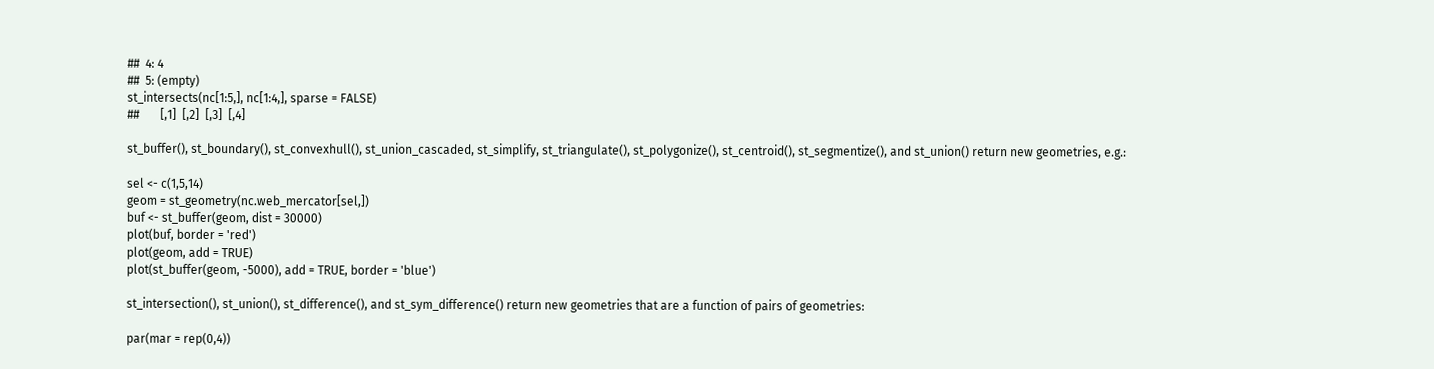##  4: 4
##  5: (empty)
st_intersects(nc[1:5,], nc[1:4,], sparse = FALSE)
##       [,1]  [,2]  [,3]  [,4]

st_buffer(), st_boundary(), st_convexhull(), st_union_cascaded, st_simplify, st_triangulate(), st_polygonize(), st_centroid(), st_segmentize(), and st_union() return new geometries, e.g.:

sel <- c(1,5,14)
geom = st_geometry(nc.web_mercator[sel,])
buf <- st_buffer(geom, dist = 30000)
plot(buf, border = 'red')
plot(geom, add = TRUE)
plot(st_buffer(geom, -5000), add = TRUE, border = 'blue')

st_intersection(), st_union(), st_difference(), and st_sym_difference() return new geometries that are a function of pairs of geometries:

par(mar = rep(0,4))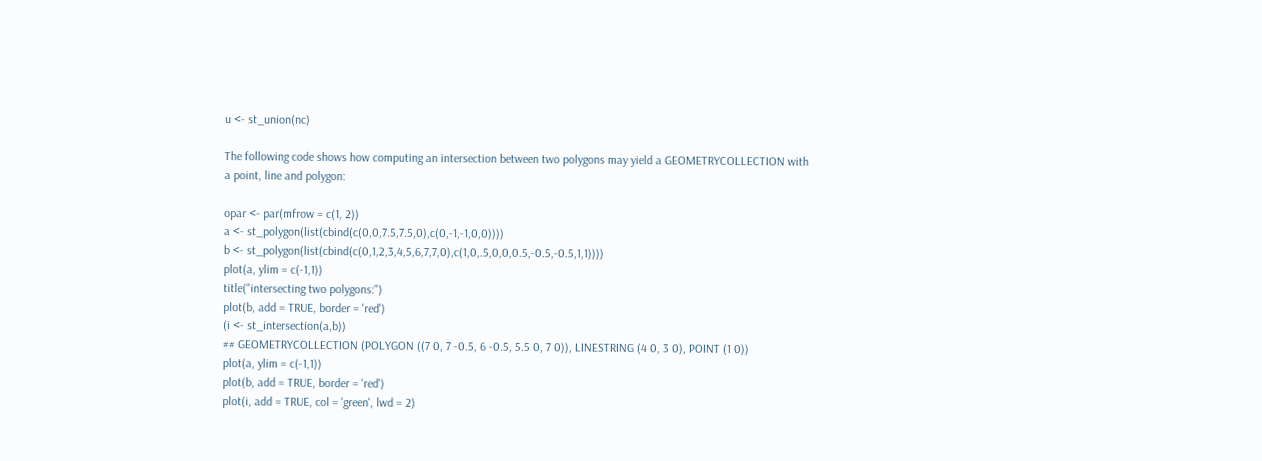u <- st_union(nc)

The following code shows how computing an intersection between two polygons may yield a GEOMETRYCOLLECTION with a point, line and polygon:

opar <- par(mfrow = c(1, 2))
a <- st_polygon(list(cbind(c(0,0,7.5,7.5,0),c(0,-1,-1,0,0))))
b <- st_polygon(list(cbind(c(0,1,2,3,4,5,6,7,7,0),c(1,0,.5,0,0,0.5,-0.5,-0.5,1,1))))
plot(a, ylim = c(-1,1))
title("intersecting two polygons:")
plot(b, add = TRUE, border = 'red')
(i <- st_intersection(a,b))
## GEOMETRYCOLLECTION (POLYGON ((7 0, 7 -0.5, 6 -0.5, 5.5 0, 7 0)), LINESTRING (4 0, 3 0), POINT (1 0))
plot(a, ylim = c(-1,1))
plot(b, add = TRUE, border = 'red')
plot(i, add = TRUE, col = 'green', lwd = 2)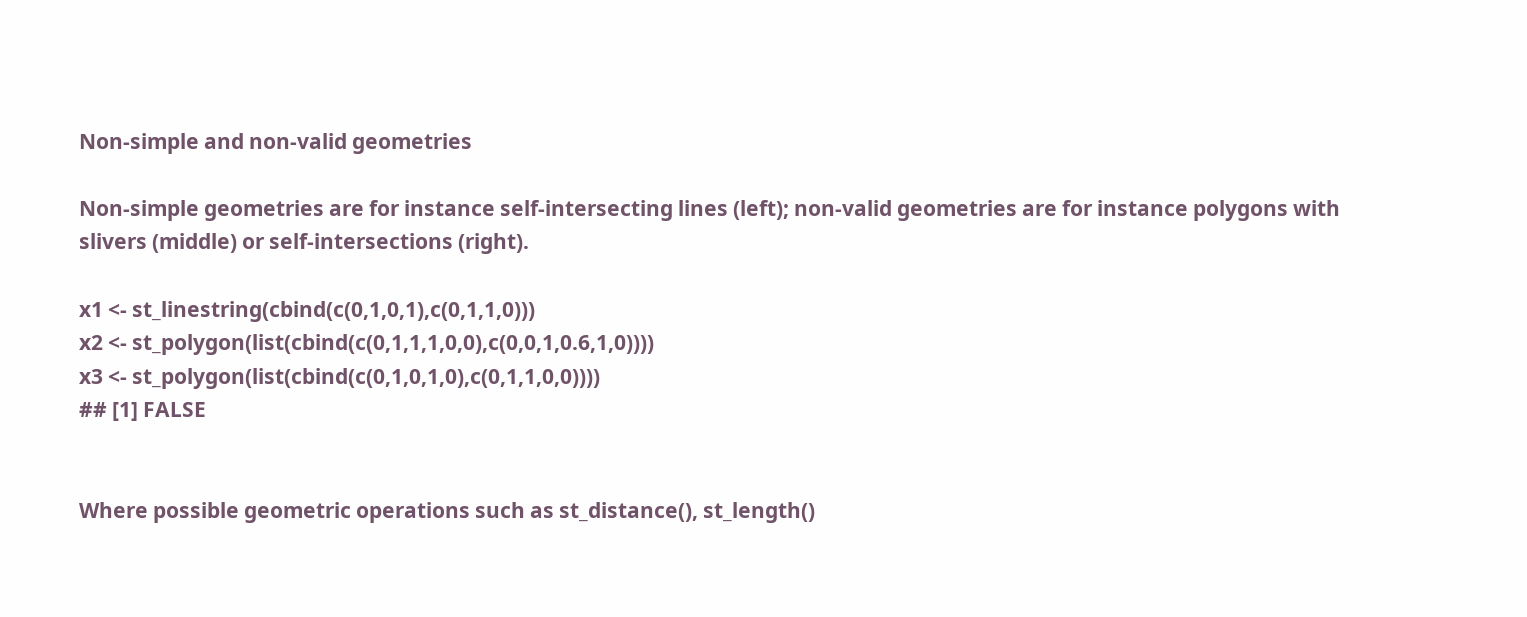Non-simple and non-valid geometries

Non-simple geometries are for instance self-intersecting lines (left); non-valid geometries are for instance polygons with slivers (middle) or self-intersections (right).

x1 <- st_linestring(cbind(c(0,1,0,1),c(0,1,1,0)))
x2 <- st_polygon(list(cbind(c(0,1,1,1,0,0),c(0,0,1,0.6,1,0))))
x3 <- st_polygon(list(cbind(c(0,1,0,1,0),c(0,1,1,0,0))))
## [1] FALSE


Where possible geometric operations such as st_distance(), st_length()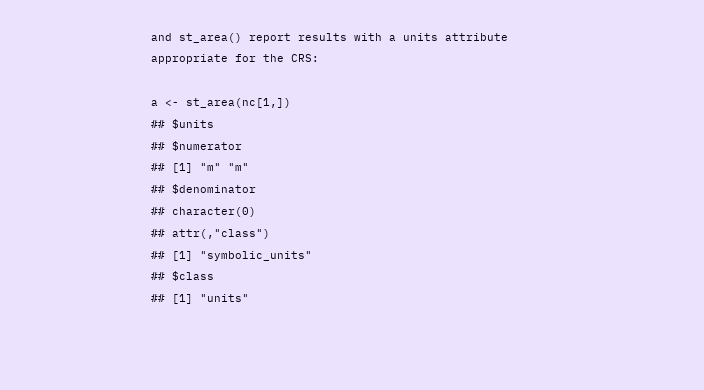and st_area() report results with a units attribute appropriate for the CRS:

a <- st_area(nc[1,])
## $units
## $numerator
## [1] "m" "m"
## $denominator
## character(0)
## attr(,"class")
## [1] "symbolic_units"
## $class
## [1] "units"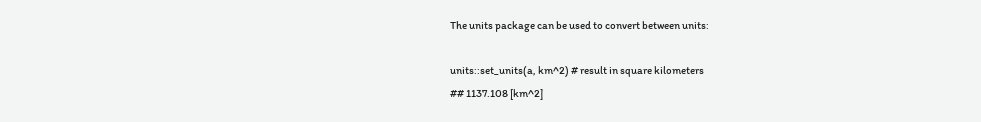The units package can be used to convert between units:

units::set_units(a, km^2) # result in square kilometers
## 1137.108 [km^2]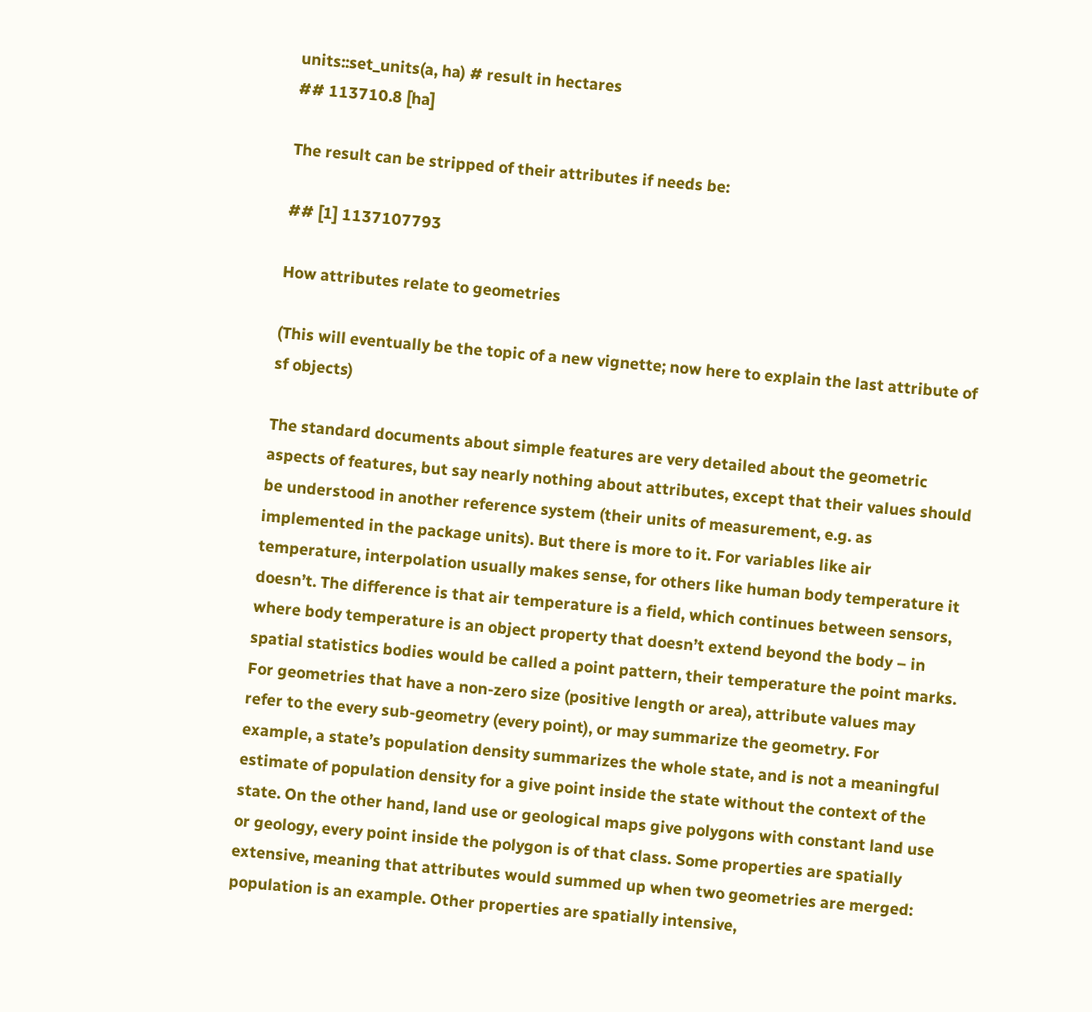units::set_units(a, ha) # result in hectares
## 113710.8 [ha]

The result can be stripped of their attributes if needs be:

## [1] 1137107793

How attributes relate to geometries

(This will eventually be the topic of a new vignette; now here to explain the last attribute of sf objects)

The standard documents about simple features are very detailed about the geometric aspects of features, but say nearly nothing about attributes, except that their values should be understood in another reference system (their units of measurement, e.g. as implemented in the package units). But there is more to it. For variables like air temperature, interpolation usually makes sense, for others like human body temperature it doesn’t. The difference is that air temperature is a field, which continues between sensors, where body temperature is an object property that doesn’t extend beyond the body – in spatial statistics bodies would be called a point pattern, their temperature the point marks. For geometries that have a non-zero size (positive length or area), attribute values may refer to the every sub-geometry (every point), or may summarize the geometry. For example, a state’s population density summarizes the whole state, and is not a meaningful estimate of population density for a give point inside the state without the context of the state. On the other hand, land use or geological maps give polygons with constant land use or geology, every point inside the polygon is of that class. Some properties are spatially extensive, meaning that attributes would summed up when two geometries are merged: population is an example. Other properties are spatially intensive,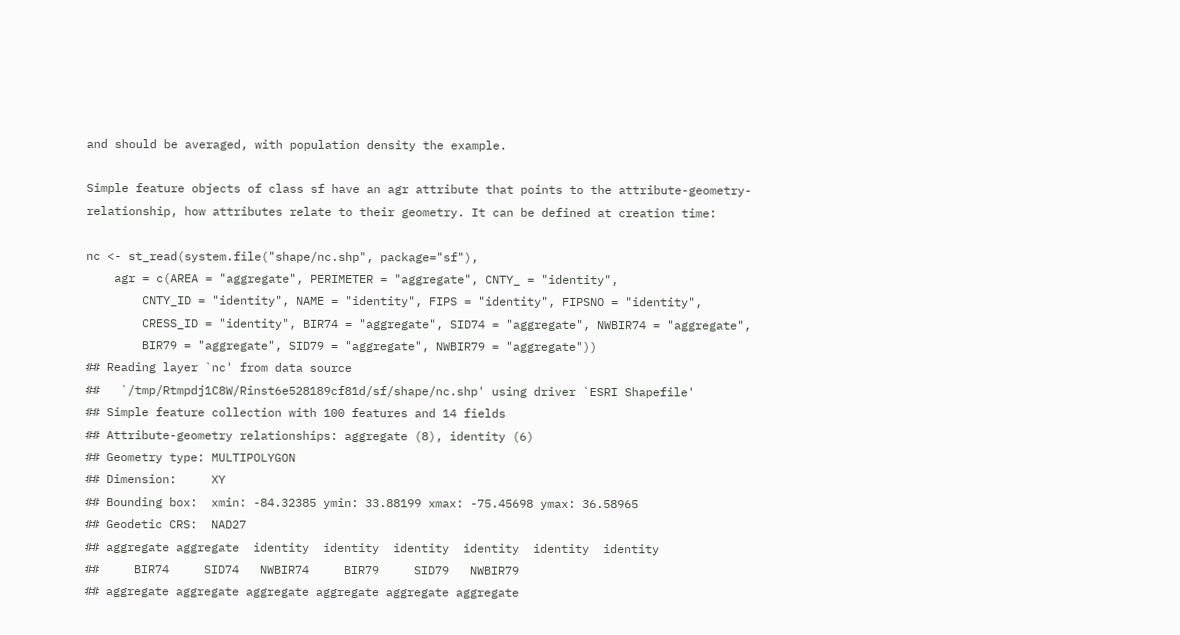and should be averaged, with population density the example.

Simple feature objects of class sf have an agr attribute that points to the attribute-geometry-relationship, how attributes relate to their geometry. It can be defined at creation time:

nc <- st_read(system.file("shape/nc.shp", package="sf"),
    agr = c(AREA = "aggregate", PERIMETER = "aggregate", CNTY_ = "identity",
        CNTY_ID = "identity", NAME = "identity", FIPS = "identity", FIPSNO = "identity",
        CRESS_ID = "identity", BIR74 = "aggregate", SID74 = "aggregate", NWBIR74 = "aggregate",
        BIR79 = "aggregate", SID79 = "aggregate", NWBIR79 = "aggregate"))
## Reading layer `nc' from data source
##   `/tmp/Rtmpdj1C8W/Rinst6e528189cf81d/sf/shape/nc.shp' using driver `ESRI Shapefile'
## Simple feature collection with 100 features and 14 fields
## Attribute-geometry relationships: aggregate (8), identity (6)
## Geometry type: MULTIPOLYGON
## Dimension:     XY
## Bounding box:  xmin: -84.32385 ymin: 33.88199 xmax: -75.45698 ymax: 36.58965
## Geodetic CRS:  NAD27
## aggregate aggregate  identity  identity  identity  identity  identity  identity
##     BIR74     SID74   NWBIR74     BIR79     SID79   NWBIR79
## aggregate aggregate aggregate aggregate aggregate aggregate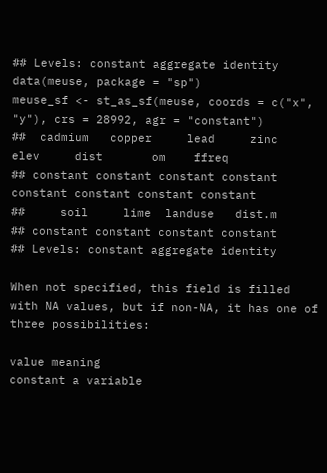## Levels: constant aggregate identity
data(meuse, package = "sp")
meuse_sf <- st_as_sf(meuse, coords = c("x", "y"), crs = 28992, agr = "constant")
##  cadmium   copper     lead     zinc     elev     dist       om    ffreq
## constant constant constant constant constant constant constant constant
##     soil     lime  landuse   dist.m
## constant constant constant constant
## Levels: constant aggregate identity

When not specified, this field is filled with NA values, but if non-NA, it has one of three possibilities:

value meaning
constant a variable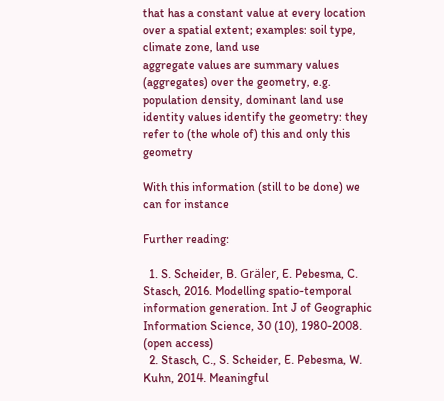that has a constant value at every location over a spatial extent; examples: soil type, climate zone, land use
aggregate values are summary values (aggregates) over the geometry, e.g. population density, dominant land use
identity values identify the geometry: they refer to (the whole of) this and only this geometry

With this information (still to be done) we can for instance

Further reading:

  1. S. Scheider, B. Gräler, E. Pebesma, C. Stasch, 2016. Modelling spatio-temporal information generation. Int J of Geographic Information Science, 30 (10), 1980-2008. (open access)
  2. Stasch, C., S. Scheider, E. Pebesma, W. Kuhn, 2014. Meaningful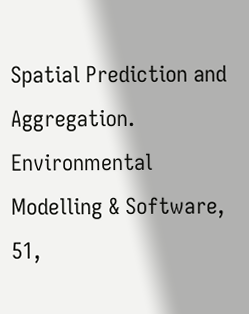Spatial Prediction and Aggregation. Environmental Modelling & Software, 51,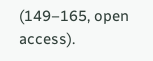(149–165, open access).